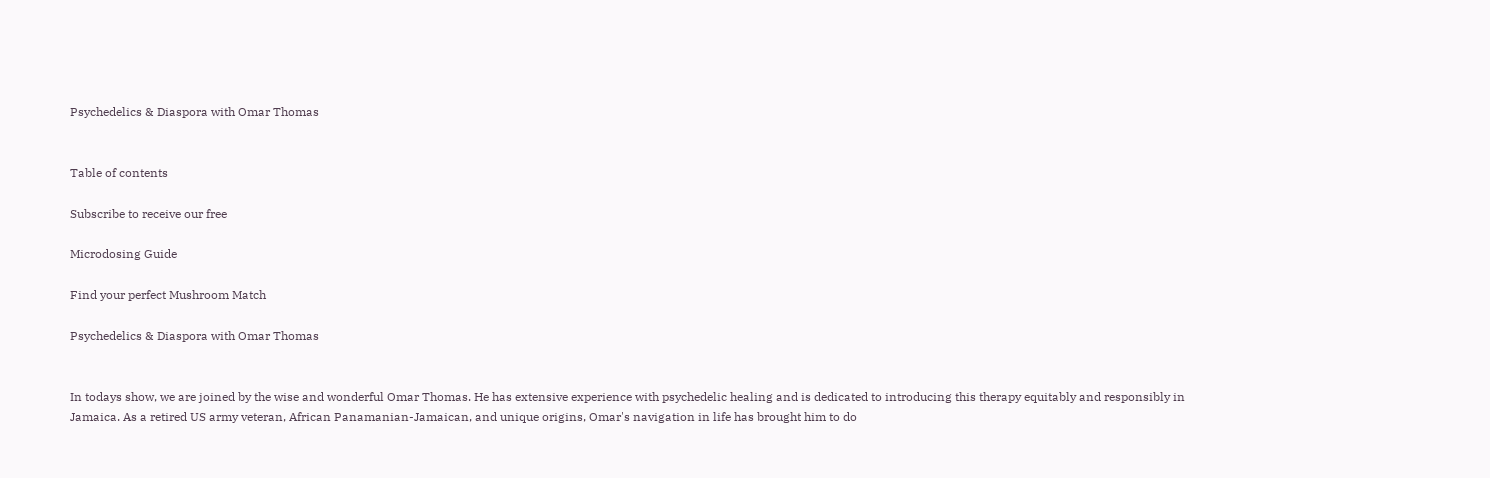Psychedelics & Diaspora with Omar Thomas


Table of contents

Subscribe to receive our free

Microdosing Guide

Find your perfect Mushroom Match

Psychedelics & Diaspora with Omar Thomas


In todays show, we are joined by the wise and wonderful Omar Thomas. He has extensive experience with psychedelic healing and is dedicated to introducing this therapy equitably and responsibly in Jamaica. As a retired US army veteran, African Panamanian-Jamaican, and unique origins, Omar's navigation in life has brought him to do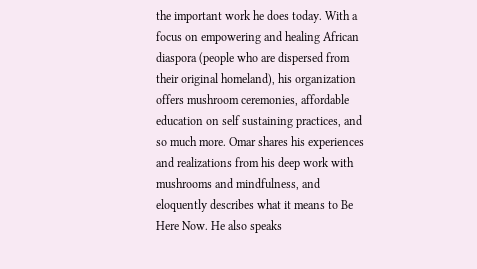the important work he does today. With a focus on empowering and healing African diaspora (people who are dispersed from their original homeland), his organization offers mushroom ceremonies, affordable education on self sustaining practices, and so much more. Omar shares his experiences and realizations from his deep work with mushrooms and mindfulness, and eloquently describes what it means to Be Here Now. He also speaks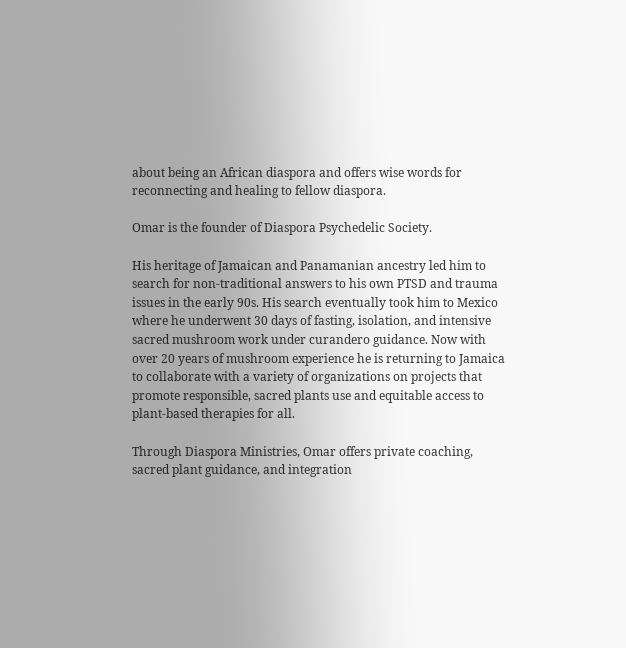about being an African diaspora and offers wise words for reconnecting and healing to fellow diaspora.

Omar is the founder of Diaspora Psychedelic Society.

His heritage of Jamaican and Panamanian ancestry led him to search for non-traditional answers to his own PTSD and trauma issues in the early 90s. His search eventually took him to Mexico where he underwent 30 days of fasting, isolation, and intensive sacred mushroom work under curandero guidance. Now with over 20 years of mushroom experience he is returning to Jamaica to collaborate with a variety of organizations on projects that promote responsible, sacred plants use and equitable access to plant-based therapies for all.

Through Diaspora Ministries, Omar offers private coaching, sacred plant guidance, and integration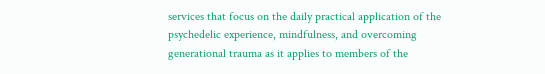services that focus on the daily practical application of the psychedelic experience, mindfulness, and overcoming generational trauma as it applies to members of the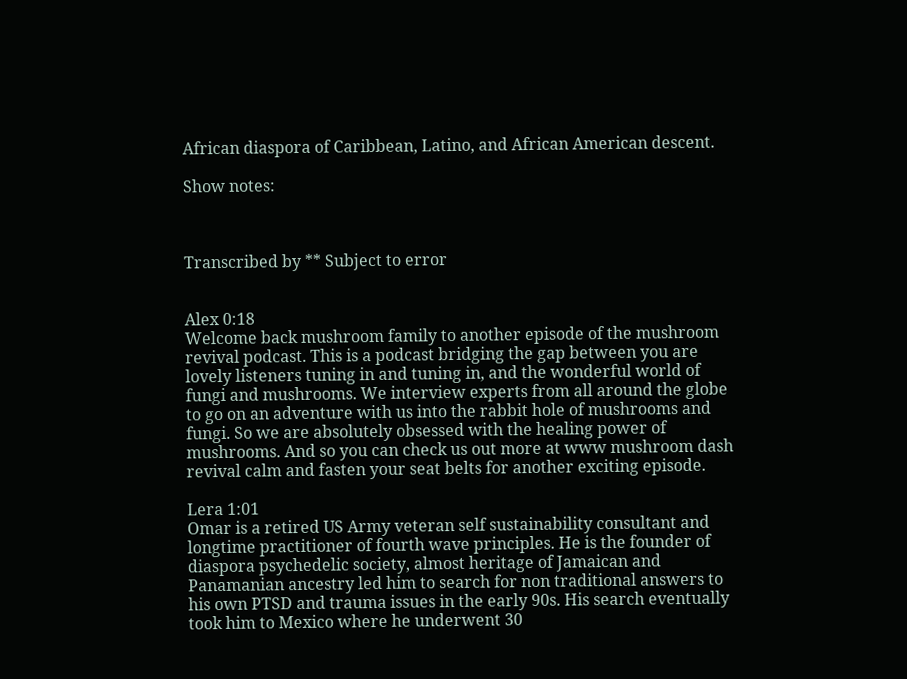African diaspora of Caribbean, Latino, and African American descent.

Show notes:



Transcribed by ** Subject to error


Alex 0:18
Welcome back mushroom family to another episode of the mushroom revival podcast. This is a podcast bridging the gap between you are lovely listeners tuning in and tuning in, and the wonderful world of fungi and mushrooms. We interview experts from all around the globe to go on an adventure with us into the rabbit hole of mushrooms and fungi. So we are absolutely obsessed with the healing power of mushrooms. And so you can check us out more at www mushroom dash revival calm and fasten your seat belts for another exciting episode.

Lera 1:01
Omar is a retired US Army veteran self sustainability consultant and longtime practitioner of fourth wave principles. He is the founder of diaspora psychedelic society, almost heritage of Jamaican and Panamanian ancestry led him to search for non traditional answers to his own PTSD and trauma issues in the early 90s. His search eventually took him to Mexico where he underwent 30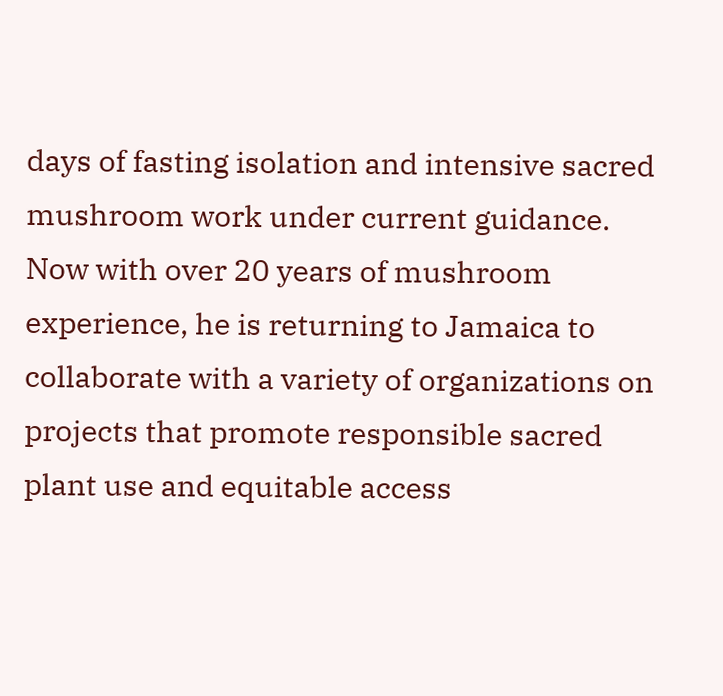days of fasting isolation and intensive sacred mushroom work under current guidance. Now with over 20 years of mushroom experience, he is returning to Jamaica to collaborate with a variety of organizations on projects that promote responsible sacred plant use and equitable access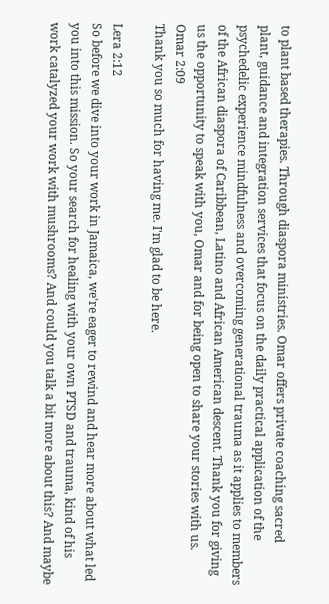to plant based therapies. Through diaspora ministries. Omar offers private coaching sacred
plant, guidance and integration services that focus on the daily practical application of the psychedelic experience mindfulness and overcoming generational trauma as it applies to members of the African diaspora of Caribbean, Latino and African American descent. Thank you for giving us the opportunity to speak with you, Omar and for being open to share your stories with us.
Omar 2:09
Thank you so much for having me. I'm glad to be here.

Lera 2:12
So before we dive into your work in Jamaica, we're eager to rewind and hear more about what led you into this mission. So your search for healing with your own PTSD and trauma, kind of his work catalyzed your work with mushrooms? And could you talk a bit more about this? And maybe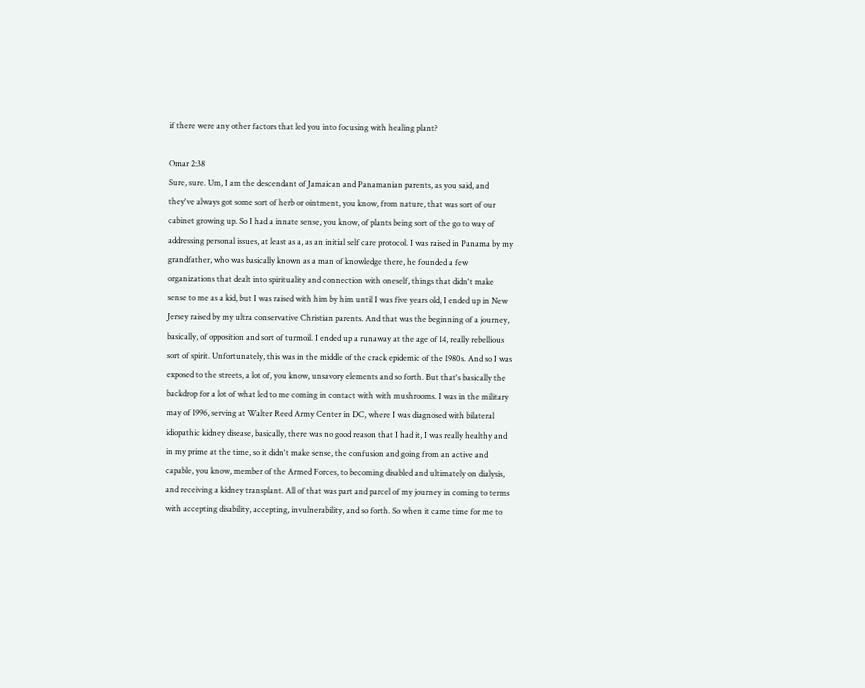if there were any other factors that led you into focusing with healing plant?

Omar 2:38
Sure, sure. Um, I am the descendant of Jamaican and Panamanian parents, as you said, and they've always got some sort of herb or ointment, you know, from nature, that was sort of our cabinet growing up. So I had a innate sense, you know, of plants being sort of the go to way of addressing personal issues, at least as a, as an initial self care protocol. I was raised in Panama by my grandfather, who was basically known as a man of knowledge there, he founded a few organizations that dealt into spirituality and connection with oneself, things that didn't make sense to me as a kid, but I was raised with him by him until I was five years old, I ended up in New Jersey raised by my ultra conservative Christian parents. And that was the beginning of a journey, basically, of opposition and sort of turmoil. I ended up a runaway at the age of 14, really rebellious sort of spirit. Unfortunately, this was in the middle of the crack epidemic of the 1980s. And so I was exposed to the streets, a lot of, you know, unsavory elements and so forth. But that's basically the backdrop for a lot of what led to me coming in contact with with mushrooms. I was in the military may of 1996, serving at Walter Reed Army Center in DC, where I was diagnosed with bilateral idiopathic kidney disease, basically, there was no good reason that I had it, I was really healthy and in my prime at the time, so it didn't make sense, the confusion and going from an active and capable, you know, member of the Armed Forces, to becoming disabled and ultimately on dialysis, and receiving a kidney transplant. All of that was part and parcel of my journey in coming to terms with accepting disability, accepting, invulnerability, and so forth. So when it came time for me to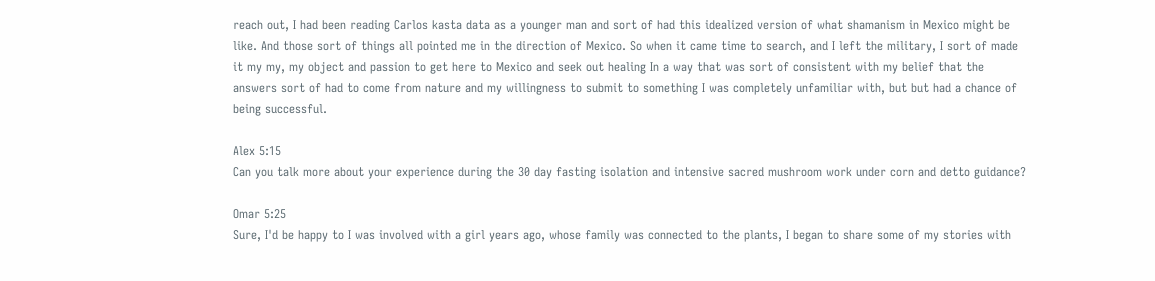reach out, I had been reading Carlos kasta data as a younger man and sort of had this idealized version of what shamanism in Mexico might be like. And those sort of things all pointed me in the direction of Mexico. So when it came time to search, and I left the military, I sort of made it my my, my object and passion to get here to Mexico and seek out healing In a way that was sort of consistent with my belief that the answers sort of had to come from nature and my willingness to submit to something I was completely unfamiliar with, but but had a chance of being successful.

Alex 5:15
Can you talk more about your experience during the 30 day fasting isolation and intensive sacred mushroom work under corn and detto guidance?

Omar 5:25
Sure, I'd be happy to I was involved with a girl years ago, whose family was connected to the plants, I began to share some of my stories with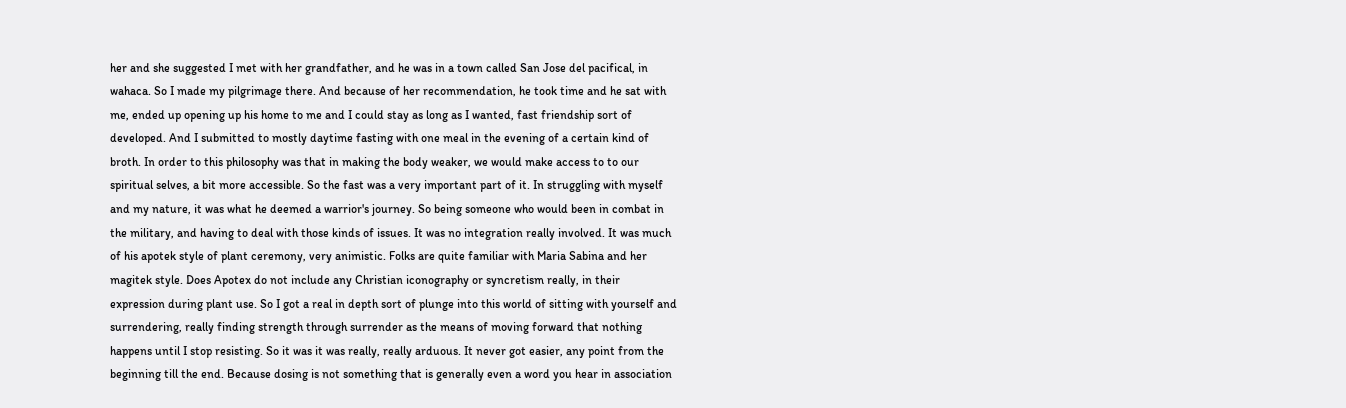her and she suggested I met with her grandfather, and he was in a town called San Jose del pacifical, in wahaca. So I made my pilgrimage there. And because of her recommendation, he took time and he sat with me, ended up opening up his home to me and I could stay as long as I wanted, fast friendship sort of developed. And I submitted to mostly daytime fasting with one meal in the evening of a certain kind of broth. In order to this philosophy was that in making the body weaker, we would make access to to our spiritual selves, a bit more accessible. So the fast was a very important part of it. In struggling with myself and my nature, it was what he deemed a warrior's journey. So being someone who would been in combat in the military, and having to deal with those kinds of issues. It was no integration really involved. It was much of his apotek style of plant ceremony, very animistic. Folks are quite familiar with Maria Sabina and her magitek style. Does Apotex do not include any Christian iconography or syncretism really, in their expression during plant use. So I got a real in depth sort of plunge into this world of sitting with yourself and surrendering, really finding strength through surrender as the means of moving forward that nothing happens until I stop resisting. So it was it was really, really arduous. It never got easier, any point from the beginning till the end. Because dosing is not something that is generally even a word you hear in association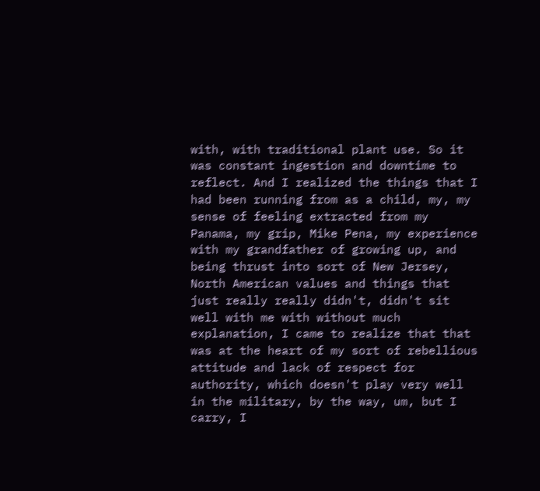with, with traditional plant use. So it was constant ingestion and downtime to reflect. And I realized the things that I had been running from as a child, my, my sense of feeling extracted from my Panama, my grip, Mike Pena, my experience with my grandfather of growing up, and being thrust into sort of New Jersey, North American values and things that just really really didn't, didn't sit well with me with without much explanation, I came to realize that that was at the heart of my sort of rebellious attitude and lack of respect for authority, which doesn't play very well in the military, by the way, um, but I carry, I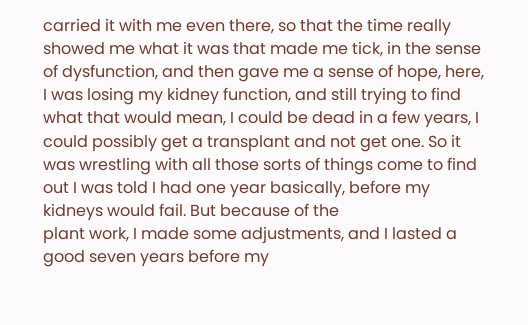carried it with me even there, so that the time really showed me what it was that made me tick, in the sense of dysfunction, and then gave me a sense of hope, here, I was losing my kidney function, and still trying to find what that would mean, I could be dead in a few years, I could possibly get a transplant and not get one. So it was wrestling with all those sorts of things come to find out I was told I had one year basically, before my kidneys would fail. But because of the
plant work, I made some adjustments, and I lasted a good seven years before my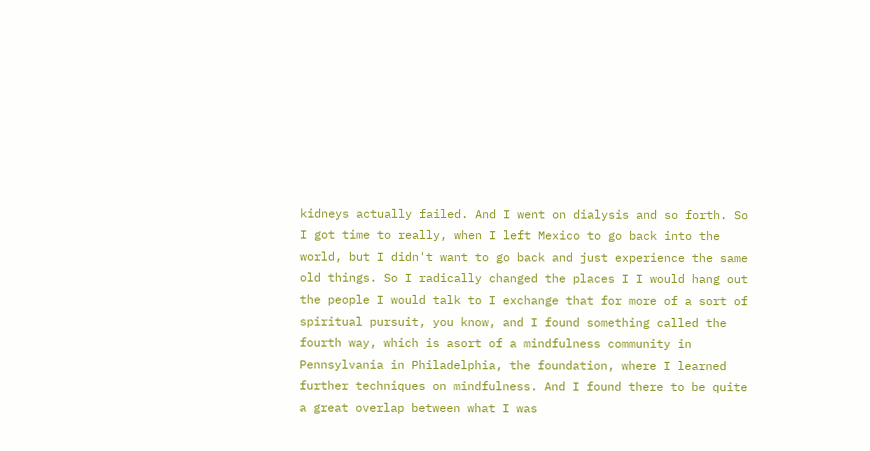kidneys actually failed. And I went on dialysis and so forth. So I got time to really, when I left Mexico to go back into the world, but I didn't want to go back and just experience the same old things. So I radically changed the places I I would hang out the people I would talk to I exchange that for more of a sort of spiritual pursuit, you know, and I found something called the fourth way, which is asort of a mindfulness community in Pennsylvania in Philadelphia, the foundation, where I learned further techniques on mindfulness. And I found there to be quite a great overlap between what I was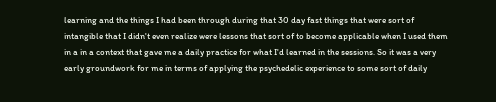learning and the things I had been through during that 30 day fast things that were sort of intangible that I didn't even realize were lessons that sort of to become applicable when I used them in a in a context that gave me a daily practice for what I'd learned in the sessions. So it was a very early groundwork for me in terms of applying the psychedelic experience to some sort of daily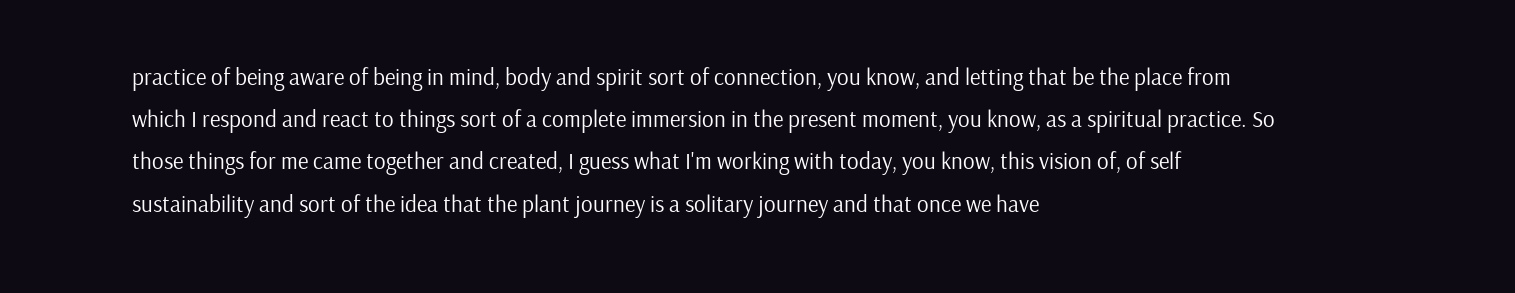practice of being aware of being in mind, body and spirit sort of connection, you know, and letting that be the place from which I respond and react to things sort of a complete immersion in the present moment, you know, as a spiritual practice. So those things for me came together and created, I guess what I'm working with today, you know, this vision of, of self sustainability and sort of the idea that the plant journey is a solitary journey and that once we have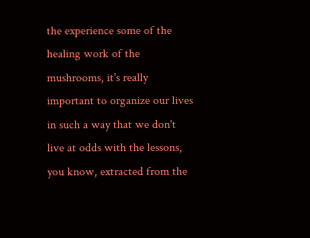the experience some of the healing work of the mushrooms, it's really important to organize our lives in such a way that we don't live at odds with the lessons, you know, extracted from the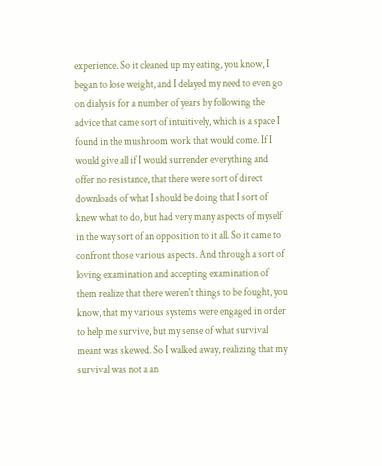experience. So it cleaned up my eating, you know, I began to lose weight, and I delayed my need to even go on dialysis for a number of years by following the advice that came sort of intuitively, which is a space I found in the mushroom work that would come. If I would give all if I would surrender everything and offer no resistance, that there were sort of direct downloads of what I should be doing that I sort of knew what to do, but had very many aspects of myself in the way sort of an opposition to it all. So it came to confront those various aspects. And through a sort of loving examination and accepting examination of them realize that there weren't things to be fought, you know, that my various systems were engaged in order to help me survive, but my sense of what survival meant was skewed. So I walked away, realizing that my survival was not a an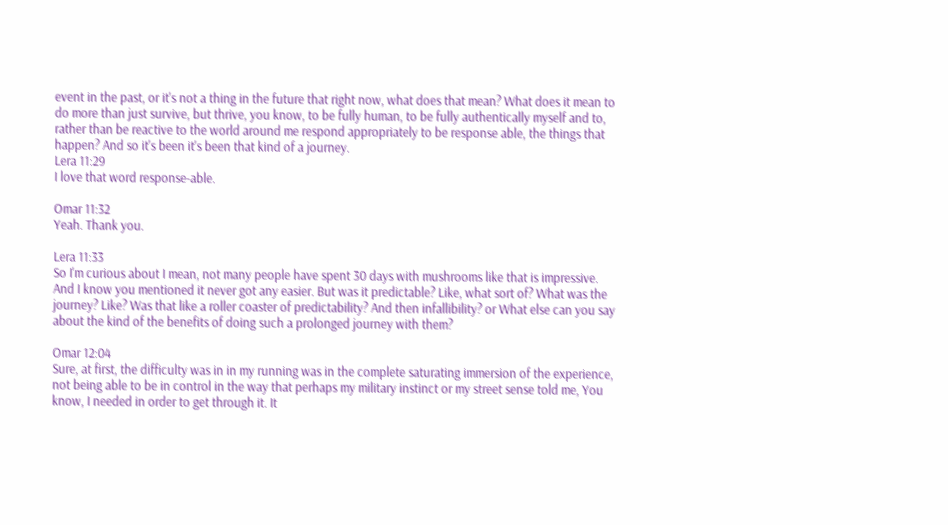event in the past, or it's not a thing in the future that right now, what does that mean? What does it mean to do more than just survive, but thrive, you know, to be fully human, to be fully authentically myself and to, rather than be reactive to the world around me respond appropriately to be response able, the things that happen? And so it's been it's been that kind of a journey.
Lera 11:29
I love that word response-able.

Omar 11:32
Yeah. Thank you.

Lera 11:33
So I'm curious about I mean, not many people have spent 30 days with mushrooms like that is impressive. And I know you mentioned it never got any easier. But was it predictable? Like, what sort of? What was the journey? Like? Was that like a roller coaster of predictability? And then infallibility? or What else can you say about the kind of the benefits of doing such a prolonged journey with them?

Omar 12:04
Sure, at first, the difficulty was in in my running was in the complete saturating immersion of the experience, not being able to be in control in the way that perhaps my military instinct or my street sense told me, You know, I needed in order to get through it. It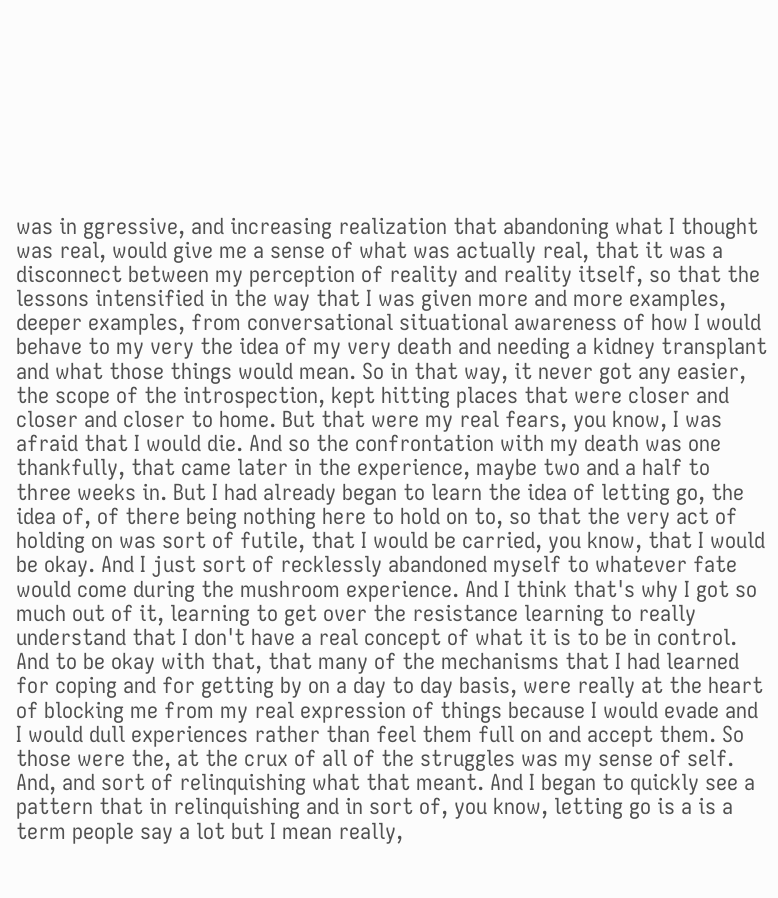was in ggressive, and increasing realization that abandoning what I thought was real, would give me a sense of what was actually real, that it was a disconnect between my perception of reality and reality itself, so that the lessons intensified in the way that I was given more and more examples, deeper examples, from conversational situational awareness of how I would behave to my very the idea of my very death and needing a kidney transplant and what those things would mean. So in that way, it never got any easier, the scope of the introspection, kept hitting places that were closer and closer and closer to home. But that were my real fears, you know, I was afraid that I would die. And so the confrontation with my death was one thankfully, that came later in the experience, maybe two and a half to three weeks in. But I had already began to learn the idea of letting go, the idea of, of there being nothing here to hold on to, so that the very act of holding on was sort of futile, that I would be carried, you know, that I would be okay. And I just sort of recklessly abandoned myself to whatever fate would come during the mushroom experience. And I think that's why I got so much out of it, learning to get over the resistance learning to really understand that I don't have a real concept of what it is to be in control. And to be okay with that, that many of the mechanisms that I had learned for coping and for getting by on a day to day basis, were really at the heart of blocking me from my real expression of things because I would evade and I would dull experiences rather than feel them full on and accept them. So those were the, at the crux of all of the struggles was my sense of self. And, and sort of relinquishing what that meant. And I began to quickly see a pattern that in relinquishing and in sort of, you know, letting go is a is a term people say a lot but I mean really,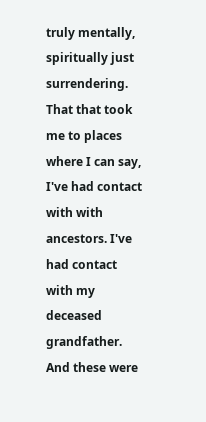truly mentally, spiritually just surrendering. That that took me to places where I can say, I've had contact with with ancestors. I've had contact with my deceased grandfather. And these were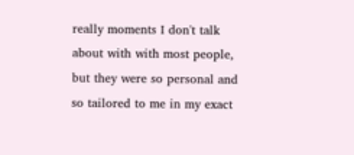really moments I don't talk about with with most people, but they were so personal and so tailored to me in my exact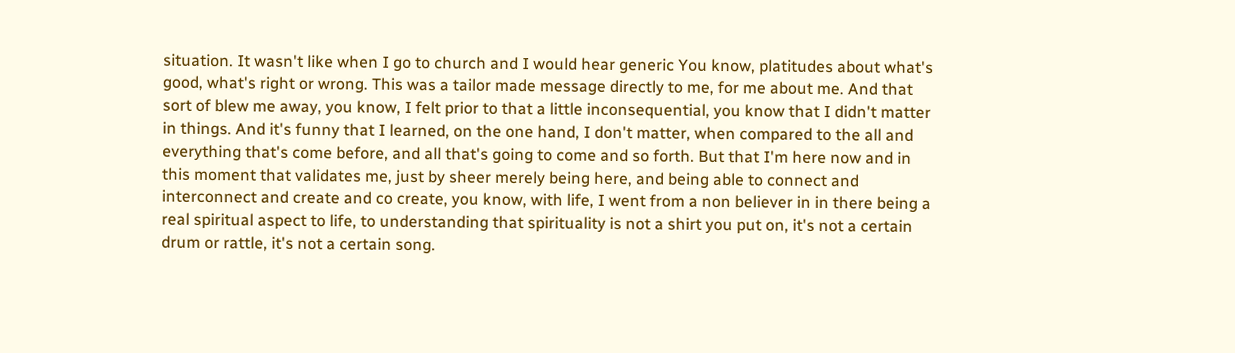situation. It wasn't like when I go to church and I would hear generic You know, platitudes about what's good, what's right or wrong. This was a tailor made message directly to me, for me about me. And that sort of blew me away, you know, I felt prior to that a little inconsequential, you know that I didn't matter in things. And it's funny that I learned, on the one hand, I don't matter, when compared to the all and everything that's come before, and all that's going to come and so forth. But that I'm here now and in this moment that validates me, just by sheer merely being here, and being able to connect and interconnect and create and co create, you know, with life, I went from a non believer in in there being a real spiritual aspect to life, to understanding that spirituality is not a shirt you put on, it's not a certain drum or rattle, it's not a certain song.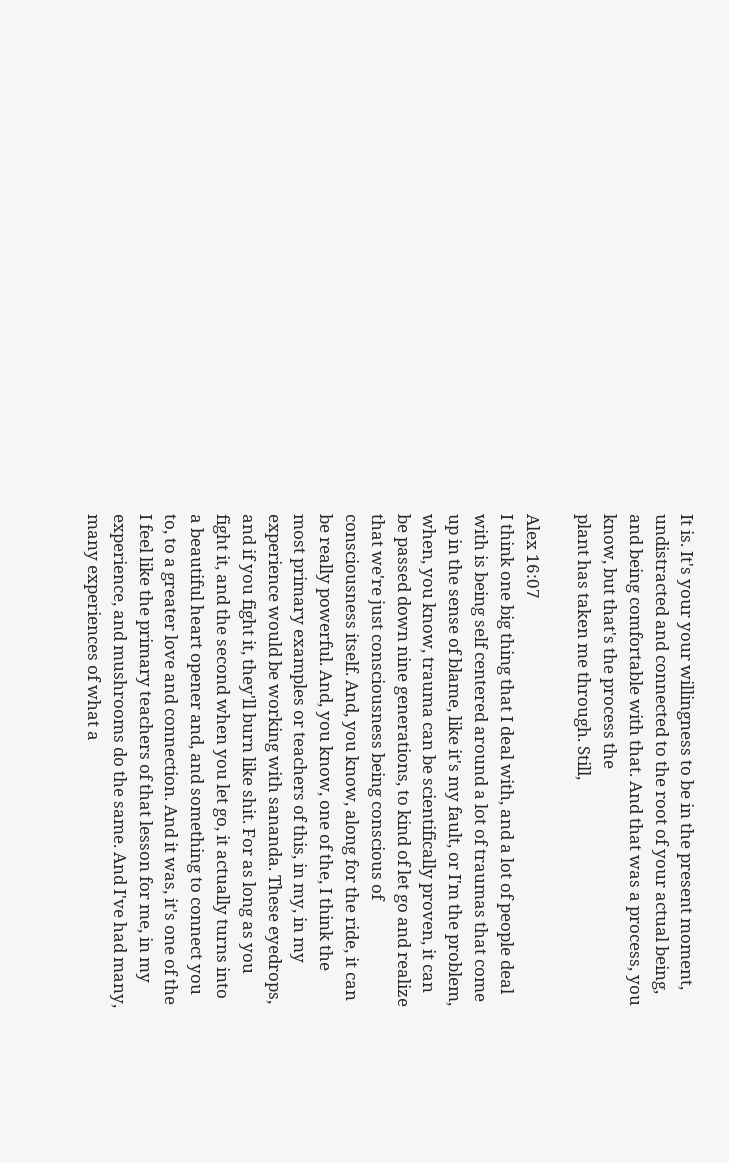It is. It's your your willingness to be in the present moment, undistracted and connected to the root of your actual being, and being comfortable with that. And that was a process, you know, but that's the process the
plant has taken me through. Still,

Alex 16:07
I think one big thing that I deal with, and a lot of people deal with is being self centered around a lot of traumas that come up in the sense of blame, like it's my fault, or I'm the problem, when, you know, trauma can be scientifically proven, it can be passed down nine generations, to kind of let go and realize that we're just consciousness being conscious of consciousness itself. And, you know, along for the ride, it can be really powerful. And, you know, one of the, I think the most primary examples or teachers of this, in my, in my experience would be working with sananda. These eyedrops, and if you fight it, they'll burn like shit. For as long as you fight it, and the second when you let go, it actually turns into a beautiful heart opener and, and something to connect you to, to a greater love and connection. And it was, it's one of the I feel like the primary teachers of that lesson for me, in my experience, and mushrooms do the same. And I've had many, many experiences of what a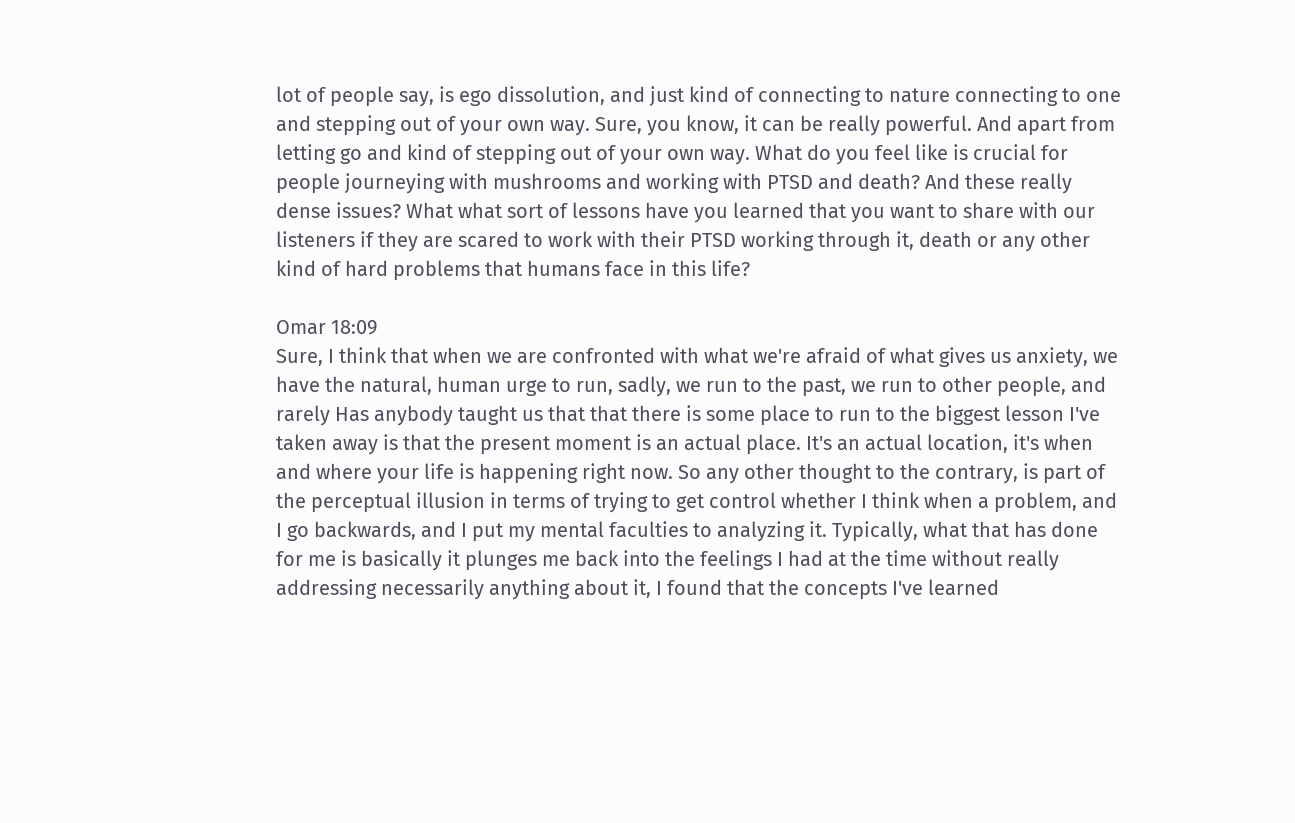lot of people say, is ego dissolution, and just kind of connecting to nature connecting to one and stepping out of your own way. Sure, you know, it can be really powerful. And apart from letting go and kind of stepping out of your own way. What do you feel like is crucial for people journeying with mushrooms and working with PTSD and death? And these really dense issues? What what sort of lessons have you learned that you want to share with our listeners if they are scared to work with their PTSD working through it, death or any other kind of hard problems that humans face in this life?

Omar 18:09
Sure, I think that when we are confronted with what we're afraid of what gives us anxiety, we have the natural, human urge to run, sadly, we run to the past, we run to other people, and rarely Has anybody taught us that that there is some place to run to the biggest lesson I've taken away is that the present moment is an actual place. It's an actual location, it's when and where your life is happening right now. So any other thought to the contrary, is part of the perceptual illusion in terms of trying to get control whether I think when a problem, and I go backwards, and I put my mental faculties to analyzing it. Typically, what that has done for me is basically it plunges me back into the feelings I had at the time without really addressing necessarily anything about it, I found that the concepts I've learned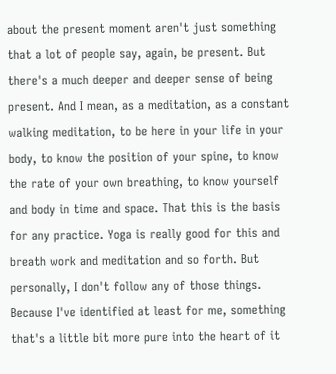about the present moment aren't just something that a lot of people say, again, be present. But there's a much deeper and deeper sense of being present. And I mean, as a meditation, as a constant walking meditation, to be here in your life in your body, to know the position of your spine, to know the rate of your own breathing, to know yourself and body in time and space. That this is the basis for any practice. Yoga is really good for this and breath work and meditation and so forth. But personally, I don't follow any of those things. Because I've identified at least for me, something that's a little bit more pure into the heart of it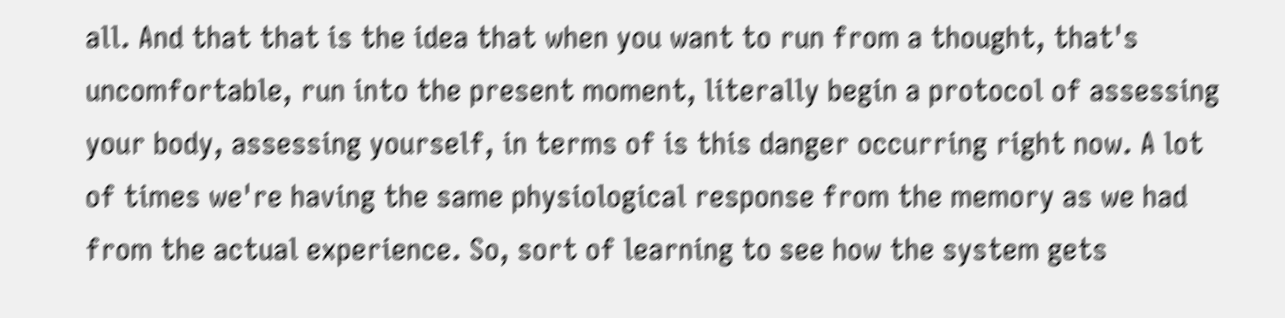all. And that that is the idea that when you want to run from a thought, that's uncomfortable, run into the present moment, literally begin a protocol of assessing your body, assessing yourself, in terms of is this danger occurring right now. A lot of times we're having the same physiological response from the memory as we had from the actual experience. So, sort of learning to see how the system gets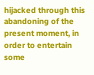hijacked through this abandoning of the present moment, in order to entertain some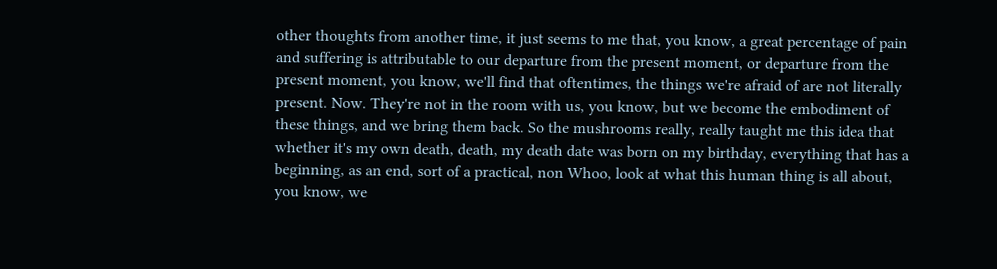other thoughts from another time, it just seems to me that, you know, a great percentage of pain and suffering is attributable to our departure from the present moment, or departure from the present moment, you know, we'll find that oftentimes, the things we're afraid of are not literally present. Now. They're not in the room with us, you know, but we become the embodiment of these things, and we bring them back. So the mushrooms really, really taught me this idea that whether it's my own death, death, my death date was born on my birthday, everything that has a beginning, as an end, sort of a practical, non Whoo, look at what this human thing is all about, you know, we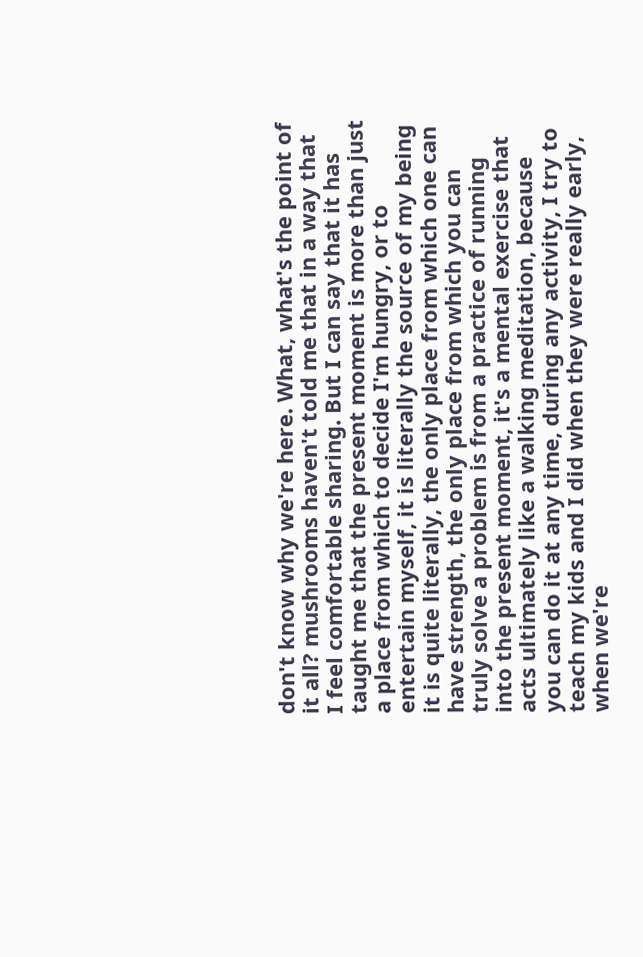don't know why we're here. What, what's the point of it all? mushrooms haven't told me that in a way that I feel comfortable sharing. But I can say that it has taught me that the present moment is more than just a place from which to decide I'm hungry, or to entertain myself, it is literally the source of my being it is quite literally, the only place from which one can have strength, the only place from which you can truly solve a problem is from a practice of running into the present moment, it's a mental exercise that acts ultimately like a walking meditation, because you can do it at any time, during any activity, I try to teach my kids and I did when they were really early, when we're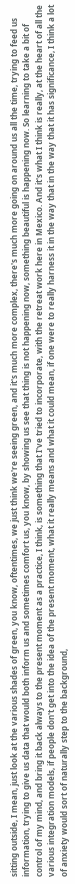sitting outside, I mean, just look at the various shades of green, you know, oftentimes, we just think we're seeing green, and it's much more complex, there's much more going on around us all the time, trying to feed us information, trying to give us data that would both inform us and sometimes comfort us, you know, by showing us see that thing is not happening now, something beautiful is happening now. So learning to take a bit of control of my mind, and bring it back always to the present moment as a practice, I think, is something that I've tried to incorporate, with the retreat work here in Mexico. And it's what I think is really, at the heart of all the various integration models, if people don't get into the idea of the present moment, what it really means and what it could mean, if one were to really harness it in the way that in the way that it has significance, I think a lot of anxiety would sort of naturally step to the background,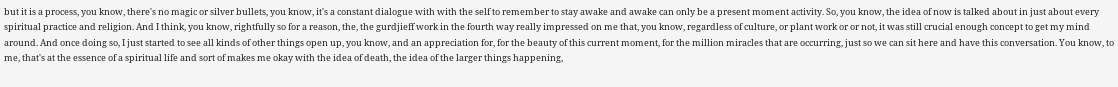but it is a process, you know, there's no magic or silver bullets, you know, it's a constant dialogue with with the self to remember to stay awake and awake can only be a present moment activity. So, you know, the idea of now is talked about in just about every spiritual practice and religion. And I think, you know, rightfully so for a reason, the, the gurdjieff work in the fourth way really impressed on me that, you know, regardless of culture, or plant work or or not, it was still crucial enough concept to get my mind around. And once doing so, I just started to see all kinds of other things open up, you know, and an appreciation for, for the beauty of this current moment, for the million miracles that are occurring, just so we can sit here and have this conversation. You know, to me, that's at the essence of a spiritual life and sort of makes me okay with the idea of death, the idea of the larger things happening,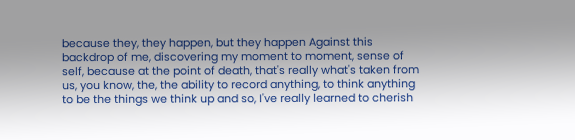because they, they happen, but they happen Against this backdrop of me, discovering my moment to moment, sense of self, because at the point of death, that's really what's taken from us, you know, the, the ability to record anything, to think anything to be the things we think up and so, I've really learned to cherish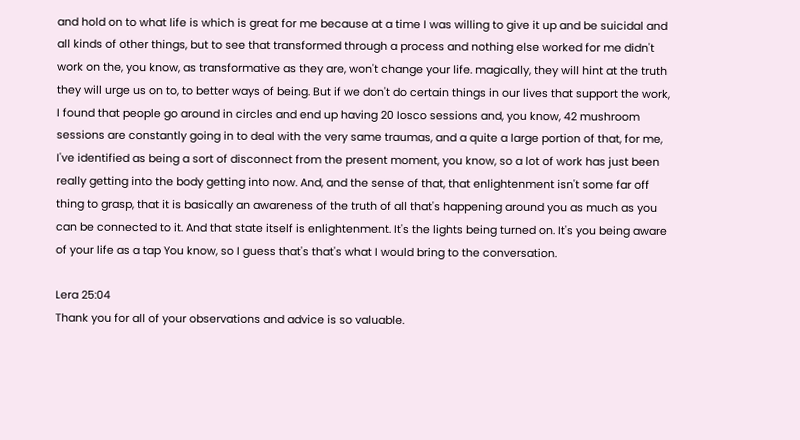and hold on to what life is which is great for me because at a time I was willing to give it up and be suicidal and all kinds of other things, but to see that transformed through a process and nothing else worked for me didn't work on the, you know, as transformative as they are, won't change your life. magically, they will hint at the truth they will urge us on to, to better ways of being. But if we don't do certain things in our lives that support the work, I found that people go around in circles and end up having 20 Iosco sessions and, you know, 42 mushroom sessions are constantly going in to deal with the very same traumas, and a quite a large portion of that, for me, I've identified as being a sort of disconnect from the present moment, you know, so a lot of work has just been really getting into the body getting into now. And, and the sense of that, that enlightenment isn't some far off thing to grasp, that it is basically an awareness of the truth of all that's happening around you as much as you can be connected to it. And that state itself is enlightenment. It's the lights being turned on. It's you being aware of your life as a tap You know, so I guess that's that's what I would bring to the conversation.

Lera 25:04
Thank you for all of your observations and advice is so valuable.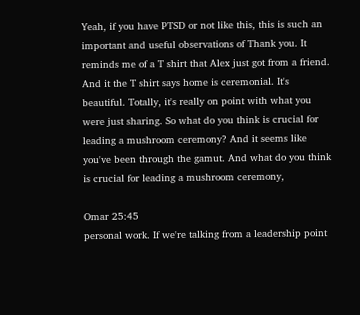Yeah, if you have PTSD or not like this, this is such an important and useful observations of Thank you. It reminds me of a T shirt that Alex just got from a friend. And it the T shirt says home is ceremonial. It's beautiful. Totally, it's really on point with what you were just sharing. So what do you think is crucial for leading a mushroom ceremony? And it seems like you've been through the gamut. And what do you think is crucial for leading a mushroom ceremony,

Omar 25:45
personal work. If we're talking from a leadership point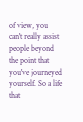of view, you can't really assist people beyond the point that you've journeyed yourself. So a life that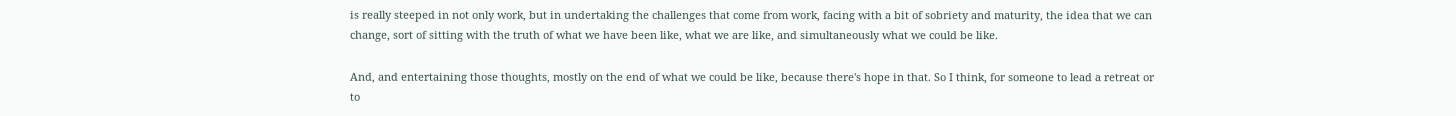is really steeped in not only work, but in undertaking the challenges that come from work, facing with a bit of sobriety and maturity, the idea that we can change, sort of sitting with the truth of what we have been like, what we are like, and simultaneously what we could be like.

And, and entertaining those thoughts, mostly on the end of what we could be like, because there's hope in that. So I think, for someone to lead a retreat or to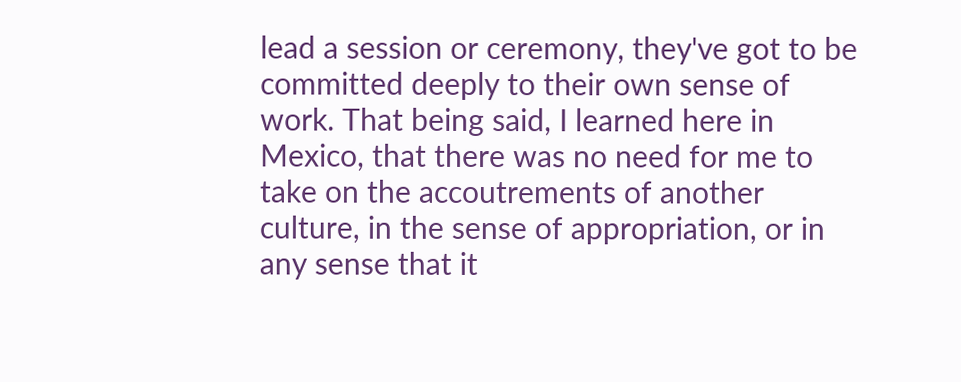lead a session or ceremony, they've got to be committed deeply to their own sense of work. That being said, I learned here in Mexico, that there was no need for me to take on the accoutrements of another culture, in the sense of appropriation, or in any sense that it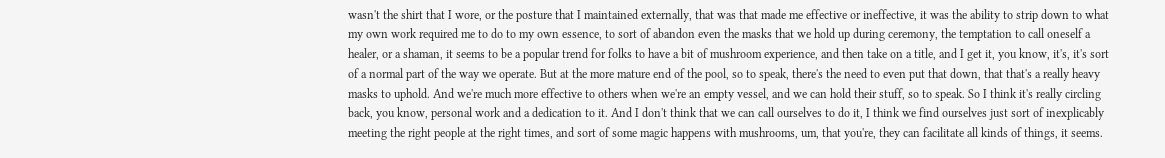wasn't the shirt that I wore, or the posture that I maintained externally, that was that made me effective or ineffective, it was the ability to strip down to what my own work required me to do to my own essence, to sort of abandon even the masks that we hold up during ceremony, the temptation to call oneself a healer, or a shaman, it seems to be a popular trend for folks to have a bit of mushroom experience, and then take on a title, and I get it, you know, it's, it's sort of a normal part of the way we operate. But at the more mature end of the pool, so to speak, there's the need to even put that down, that that's a really heavy masks to uphold. And we're much more effective to others when we're an empty vessel, and we can hold their stuff, so to speak. So I think it's really circling back, you know, personal work and a dedication to it. And I don't think that we can call ourselves to do it, I think we find ourselves just sort of inexplicably meeting the right people at the right times, and sort of some magic happens with mushrooms, um, that you're, they can facilitate all kinds of things, it seems.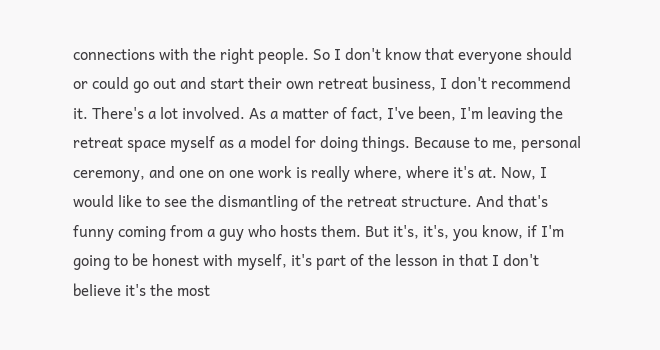connections with the right people. So I don't know that everyone should or could go out and start their own retreat business, I don't recommend it. There's a lot involved. As a matter of fact, I've been, I'm leaving the retreat space myself as a model for doing things. Because to me, personal ceremony, and one on one work is really where, where it's at. Now, I would like to see the dismantling of the retreat structure. And that's funny coming from a guy who hosts them. But it's, it's, you know, if I'm going to be honest with myself, it's part of the lesson in that I don't believe it's the most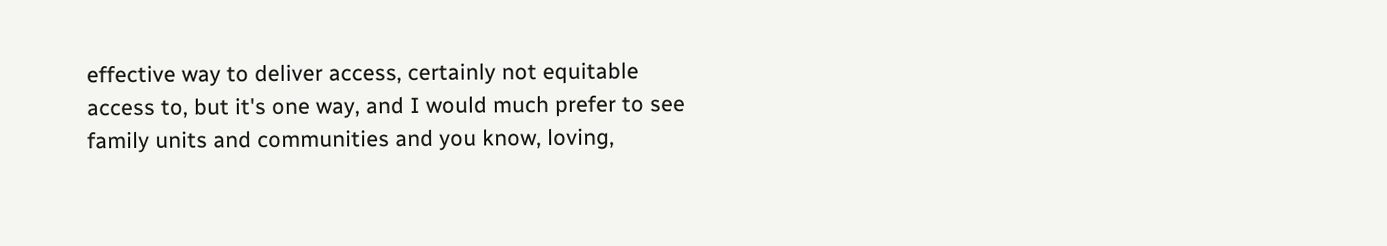effective way to deliver access, certainly not equitable access to, but it's one way, and I would much prefer to see family units and communities and you know, loving,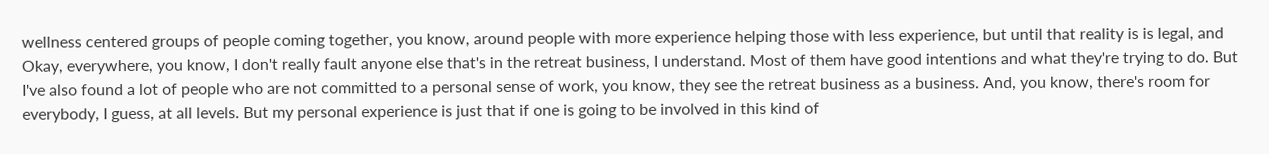wellness centered groups of people coming together, you know, around people with more experience helping those with less experience, but until that reality is is legal, and Okay, everywhere, you know, I don't really fault anyone else that's in the retreat business, I understand. Most of them have good intentions and what they're trying to do. But I've also found a lot of people who are not committed to a personal sense of work, you know, they see the retreat business as a business. And, you know, there's room for everybody, I guess, at all levels. But my personal experience is just that if one is going to be involved in this kind of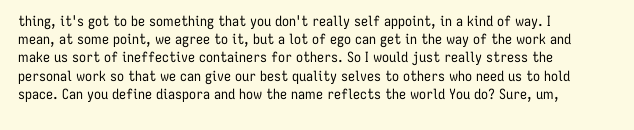thing, it's got to be something that you don't really self appoint, in a kind of way. I mean, at some point, we agree to it, but a lot of ego can get in the way of the work and make us sort of ineffective containers for others. So I would just really stress the personal work so that we can give our best quality selves to others who need us to hold space. Can you define diaspora and how the name reflects the world You do? Sure, um,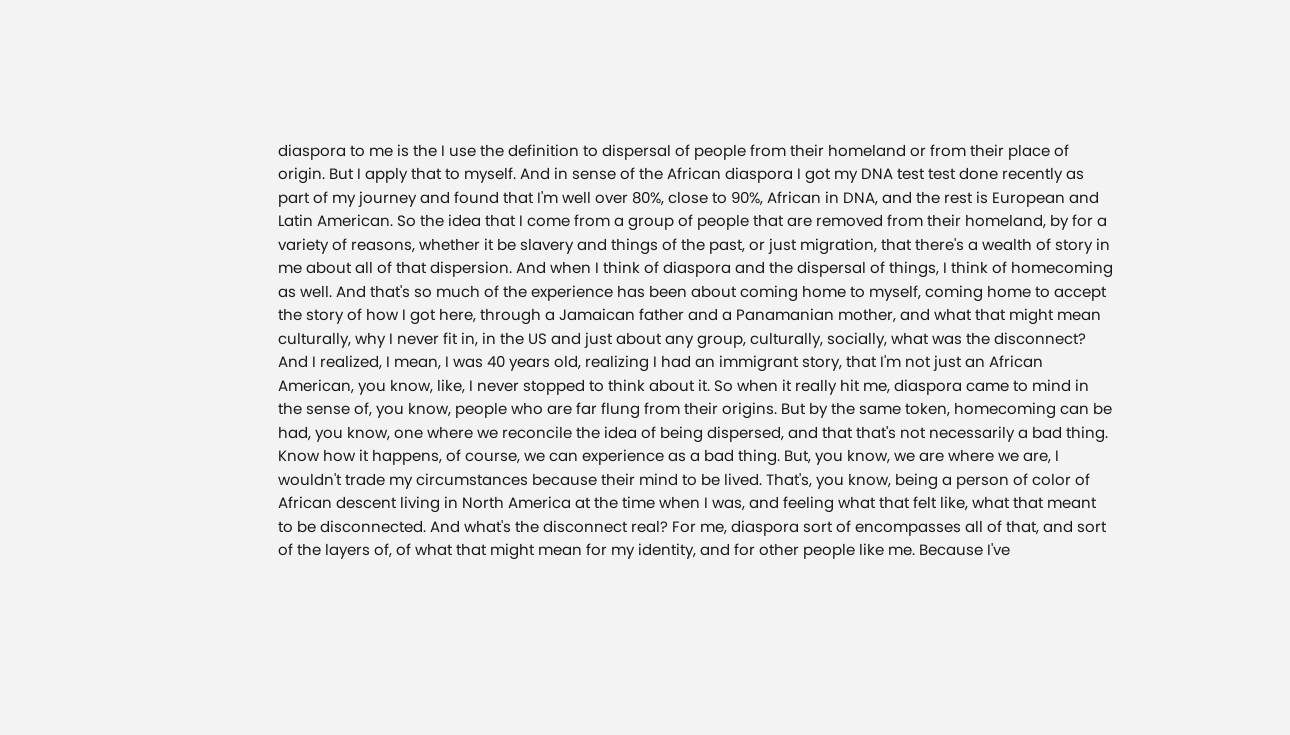diaspora to me is the I use the definition to dispersal of people from their homeland or from their place of origin. But I apply that to myself. And in sense of the African diaspora I got my DNA test test done recently as part of my journey and found that I'm well over 80%, close to 90%, African in DNA, and the rest is European and Latin American. So the idea that I come from a group of people that are removed from their homeland, by for a variety of reasons, whether it be slavery and things of the past, or just migration, that there's a wealth of story in me about all of that dispersion. And when I think of diaspora and the dispersal of things, I think of homecoming as well. And that's so much of the experience has been about coming home to myself, coming home to accept the story of how I got here, through a Jamaican father and a Panamanian mother, and what that might mean culturally, why I never fit in, in the US and just about any group, culturally, socially, what was the disconnect? And I realized, I mean, I was 40 years old, realizing I had an immigrant story, that I'm not just an African American, you know, like, I never stopped to think about it. So when it really hit me, diaspora came to mind in the sense of, you know, people who are far flung from their origins. But by the same token, homecoming can be had, you know, one where we reconcile the idea of being dispersed, and that that's not necessarily a bad thing. Know how it happens, of course, we can experience as a bad thing. But, you know, we are where we are, I wouldn't trade my circumstances because their mind to be lived. That's, you know, being a person of color of African descent living in North America at the time when I was, and feeling what that felt like, what that meant to be disconnected. And what's the disconnect real? For me, diaspora sort of encompasses all of that, and sort of the layers of, of what that might mean for my identity, and for other people like me. Because I've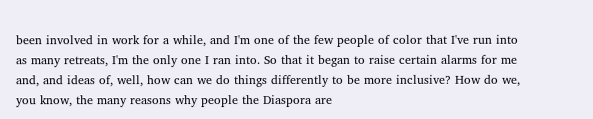been involved in work for a while, and I'm one of the few people of color that I've run into as many retreats, I'm the only one I ran into. So that it began to raise certain alarms for me and, and ideas of, well, how can we do things differently to be more inclusive? How do we, you know, the many reasons why people the Diaspora are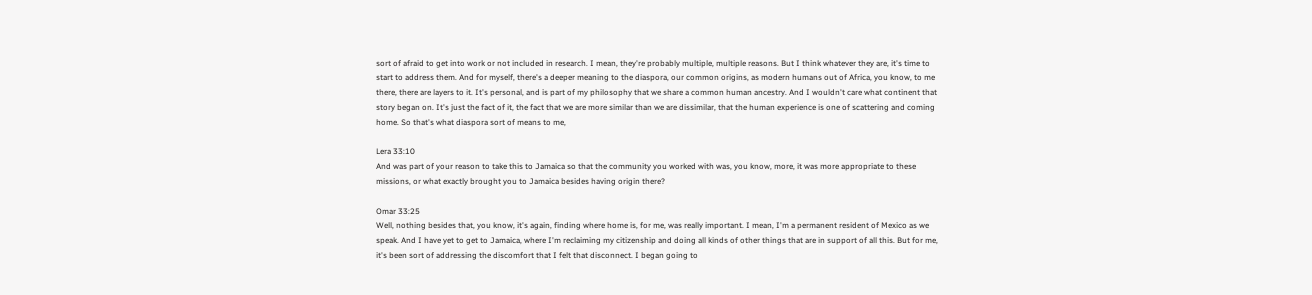sort of afraid to get into work or not included in research. I mean, they're probably multiple, multiple reasons. But I think whatever they are, it's time to start to address them. And for myself, there's a deeper meaning to the diaspora, our common origins, as modern humans out of Africa, you know, to me there, there are layers to it. It's personal, and is part of my philosophy that we share a common human ancestry. And I wouldn't care what continent that story began on. It's just the fact of it, the fact that we are more similar than we are dissimilar, that the human experience is one of scattering and coming home. So that's what diaspora sort of means to me,

Lera 33:10
And was part of your reason to take this to Jamaica so that the community you worked with was, you know, more, it was more appropriate to these missions, or what exactly brought you to Jamaica besides having origin there?

Omar 33:25
Well, nothing besides that, you know, it's again, finding where home is, for me, was really important. I mean, I'm a permanent resident of Mexico as we speak. And I have yet to get to Jamaica, where I'm reclaiming my citizenship and doing all kinds of other things that are in support of all this. But for me, it's been sort of addressing the discomfort that I felt that disconnect. I began going to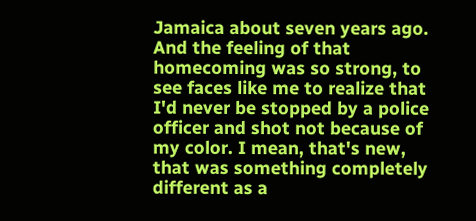Jamaica about seven years ago. And the feeling of that homecoming was so strong, to see faces like me to realize that I'd never be stopped by a police officer and shot not because of my color. I mean, that's new, that was something completely different as a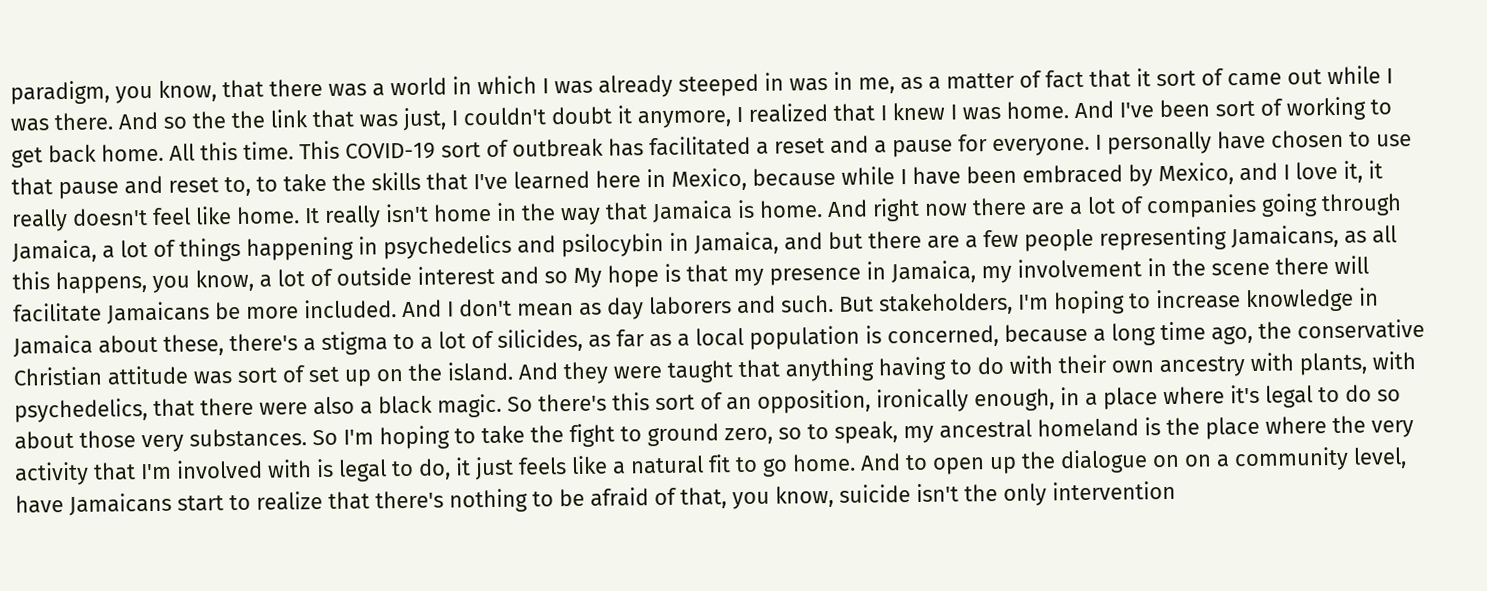paradigm, you know, that there was a world in which I was already steeped in was in me, as a matter of fact that it sort of came out while I was there. And so the the link that was just, I couldn't doubt it anymore, I realized that I knew I was home. And I've been sort of working to get back home. All this time. This COVID-19 sort of outbreak has facilitated a reset and a pause for everyone. I personally have chosen to use that pause and reset to, to take the skills that I've learned here in Mexico, because while I have been embraced by Mexico, and I love it, it really doesn't feel like home. It really isn't home in the way that Jamaica is home. And right now there are a lot of companies going through Jamaica, a lot of things happening in psychedelics and psilocybin in Jamaica, and but there are a few people representing Jamaicans, as all this happens, you know, a lot of outside interest and so My hope is that my presence in Jamaica, my involvement in the scene there will facilitate Jamaicans be more included. And I don't mean as day laborers and such. But stakeholders, I'm hoping to increase knowledge in Jamaica about these, there's a stigma to a lot of silicides, as far as a local population is concerned, because a long time ago, the conservative Christian attitude was sort of set up on the island. And they were taught that anything having to do with their own ancestry with plants, with psychedelics, that there were also a black magic. So there's this sort of an opposition, ironically enough, in a place where it's legal to do so about those very substances. So I'm hoping to take the fight to ground zero, so to speak, my ancestral homeland is the place where the very activity that I'm involved with is legal to do, it just feels like a natural fit to go home. And to open up the dialogue on on a community level, have Jamaicans start to realize that there's nothing to be afraid of that, you know, suicide isn't the only intervention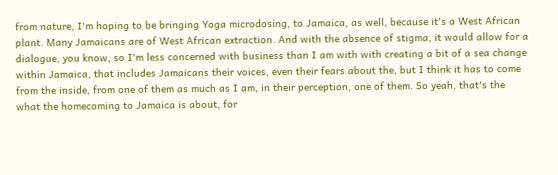from nature, I'm hoping to be bringing Yoga microdosing, to Jamaica, as well, because it's a West African plant. Many Jamaicans are of West African extraction. And with the absence of stigma, it would allow for a dialogue, you know, so I'm less concerned with business than I am with with creating a bit of a sea change within Jamaica, that includes Jamaicans their voices, even their fears about the, but I think it has to come from the inside, from one of them as much as I am, in their perception, one of them. So yeah, that's the what the homecoming to Jamaica is about, for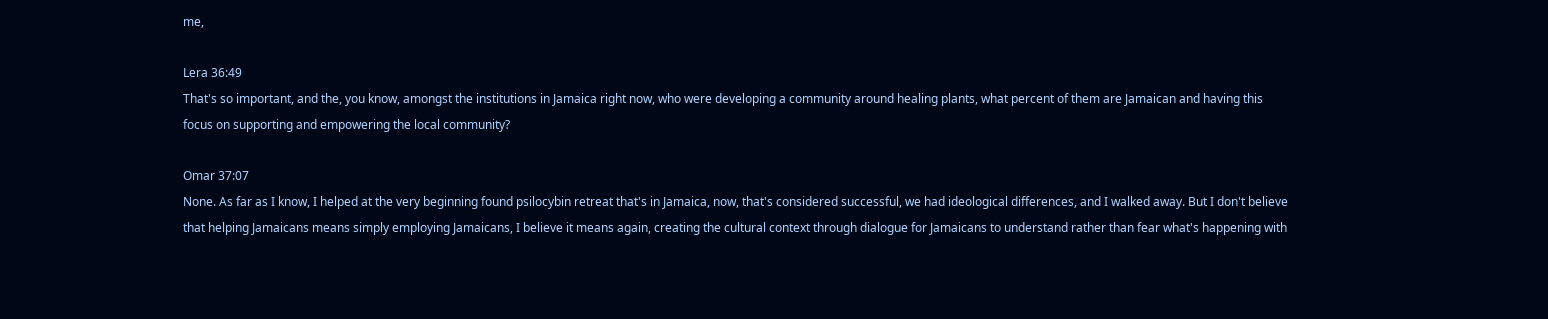me,

Lera 36:49
That's so important, and the, you know, amongst the institutions in Jamaica right now, who were developing a community around healing plants, what percent of them are Jamaican and having this focus on supporting and empowering the local community?

Omar 37:07
None. As far as I know, I helped at the very beginning found psilocybin retreat that's in Jamaica, now, that's considered successful, we had ideological differences, and I walked away. But I don't believe that helping Jamaicans means simply employing Jamaicans, I believe it means again, creating the cultural context through dialogue for Jamaicans to understand rather than fear what's happening with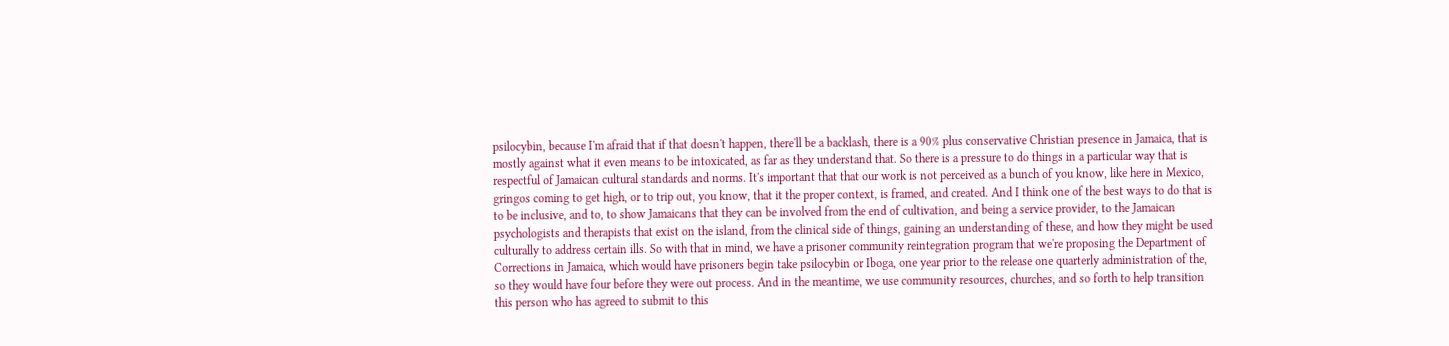psilocybin, because I'm afraid that if that doesn't happen, there'll be a backlash, there is a 90% plus conservative Christian presence in Jamaica, that is mostly against what it even means to be intoxicated, as far as they understand that. So there is a pressure to do things in a particular way that is respectful of Jamaican cultural standards and norms. It's important that that our work is not perceived as a bunch of you know, like here in Mexico, gringos coming to get high, or to trip out, you know, that it the proper context, is framed, and created. And I think one of the best ways to do that is to be inclusive, and to, to show Jamaicans that they can be involved from the end of cultivation, and being a service provider, to the Jamaican psychologists and therapists that exist on the island, from the clinical side of things, gaining an understanding of these, and how they might be used culturally to address certain ills. So with that in mind, we have a prisoner community reintegration program that we're proposing the Department of Corrections in Jamaica, which would have prisoners begin take psilocybin or Iboga, one year prior to the release one quarterly administration of the, so they would have four before they were out process. And in the meantime, we use community resources, churches, and so forth to help transition this person who has agreed to submit to this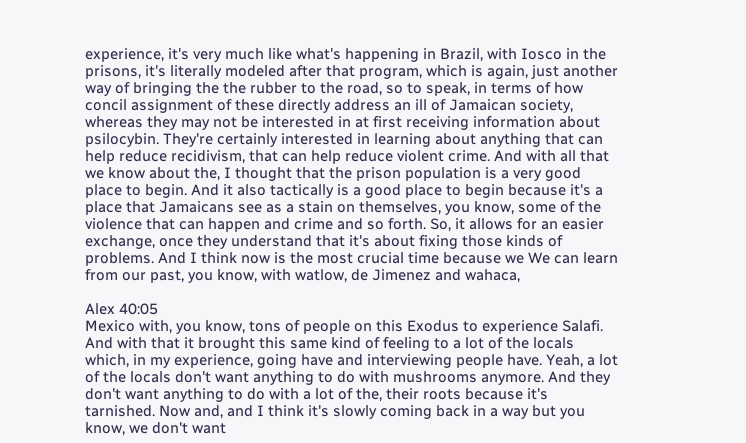experience, it's very much like what's happening in Brazil, with Iosco in the prisons, it's literally modeled after that program, which is again, just another way of bringing the the rubber to the road, so to speak, in terms of how concil assignment of these directly address an ill of Jamaican society, whereas they may not be interested in at first receiving information about psilocybin. They're certainly interested in learning about anything that can help reduce recidivism, that can help reduce violent crime. And with all that we know about the, I thought that the prison population is a very good place to begin. And it also tactically is a good place to begin because it's a place that Jamaicans see as a stain on themselves, you know, some of the violence that can happen and crime and so forth. So, it allows for an easier exchange, once they understand that it's about fixing those kinds of problems. And I think now is the most crucial time because we We can learn from our past, you know, with watlow, de Jimenez and wahaca,

Alex 40:05
Mexico with, you know, tons of people on this Exodus to experience Salafi. And with that it brought this same kind of feeling to a lot of the locals which, in my experience, going have and interviewing people have. Yeah, a lot of the locals don't want anything to do with mushrooms anymore. And they don't want anything to do with a lot of the, their roots because it's tarnished. Now and, and I think it's slowly coming back in a way but you know, we don't want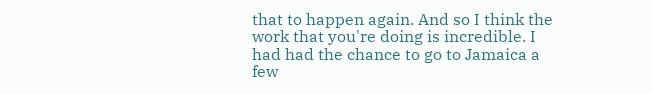that to happen again. And so I think the work that you're doing is incredible. I had had the chance to go to Jamaica a few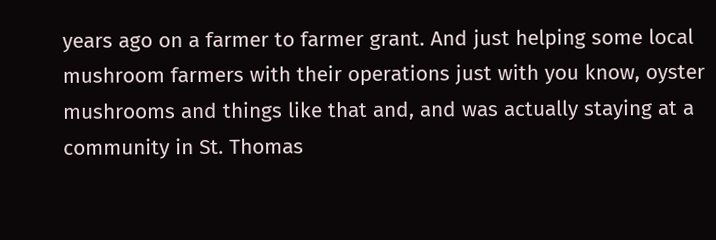years ago on a farmer to farmer grant. And just helping some local mushroom farmers with their operations just with you know, oyster mushrooms and things like that and, and was actually staying at a community in St. Thomas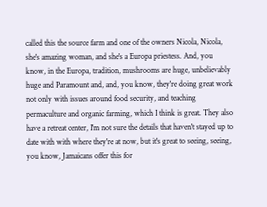called this the source farm and one of the owners Nicola, Nicola, she's amazing woman, and she's a Europa priestess. And, you know, in the Europa, tradition, mushrooms are huge, unbelievably huge and Paramount and, and, you know, they're doing great work not only with issues around food security, and teaching permaculture and organic farming, which I think is great. They also have a retreat center, I'm not sure the details that haven't stayed up to date with with where they're at now, but it's great to seeing, seeing, you know, Jamaicans offer this for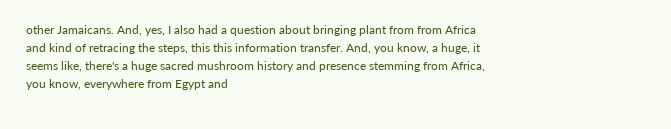other Jamaicans. And, yes, I also had a question about bringing plant from from Africa and kind of retracing the steps, this this information transfer. And, you know, a huge, it seems like, there's a huge sacred mushroom history and presence stemming from Africa, you know, everywhere from Egypt and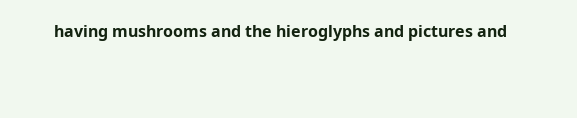having mushrooms and the hieroglyphs and pictures and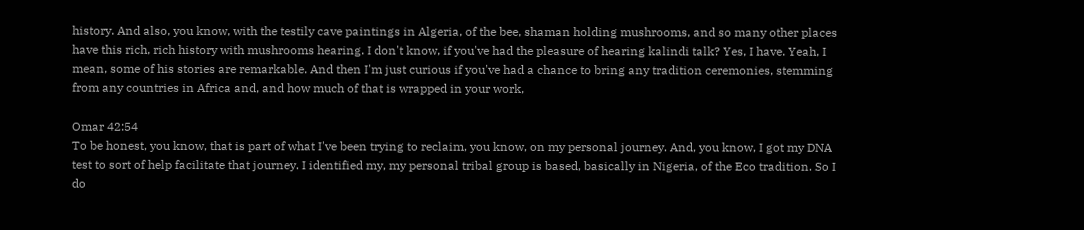history. And also, you know, with the testily cave paintings in Algeria, of the bee, shaman holding mushrooms, and so many other places have this rich, rich history with mushrooms hearing. I don't know, if you've had the pleasure of hearing kalindi talk? Yes, I have. Yeah, I mean, some of his stories are remarkable. And then I'm just curious if you've had a chance to bring any tradition ceremonies, stemming from any countries in Africa and, and how much of that is wrapped in your work,

Omar 42:54
To be honest, you know, that is part of what I've been trying to reclaim, you know, on my personal journey. And, you know, I got my DNA test to sort of help facilitate that journey. I identified my, my personal tribal group is based, basically in Nigeria, of the Eco tradition. So I do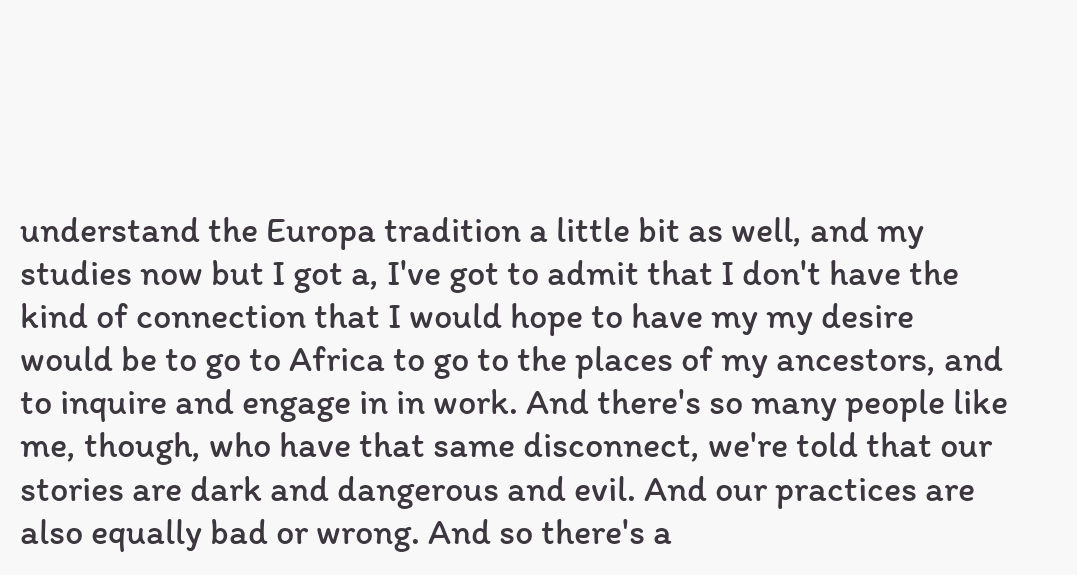understand the Europa tradition a little bit as well, and my studies now but I got a, I've got to admit that I don't have the kind of connection that I would hope to have my my desire would be to go to Africa to go to the places of my ancestors, and to inquire and engage in in work. And there's so many people like me, though, who have that same disconnect, we're told that our stories are dark and dangerous and evil. And our practices are also equally bad or wrong. And so there's a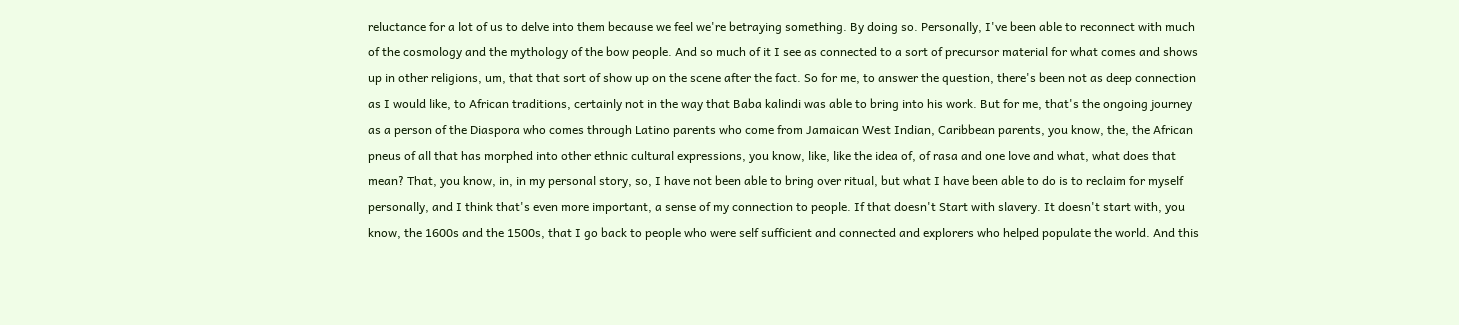reluctance for a lot of us to delve into them because we feel we're betraying something. By doing so. Personally, I've been able to reconnect with much of the cosmology and the mythology of the bow people. And so much of it I see as connected to a sort of precursor material for what comes and shows up in other religions, um, that that sort of show up on the scene after the fact. So for me, to answer the question, there's been not as deep connection as I would like, to African traditions, certainly not in the way that Baba kalindi was able to bring into his work. But for me, that's the ongoing journey as a person of the Diaspora who comes through Latino parents who come from Jamaican West Indian, Caribbean parents, you know, the, the African pneus of all that has morphed into other ethnic cultural expressions, you know, like, like the idea of, of rasa and one love and what, what does that mean? That, you know, in, in my personal story, so, I have not been able to bring over ritual, but what I have been able to do is to reclaim for myself personally, and I think that's even more important, a sense of my connection to people. If that doesn't Start with slavery. It doesn't start with, you know, the 1600s and the 1500s, that I go back to people who were self sufficient and connected and explorers who helped populate the world. And this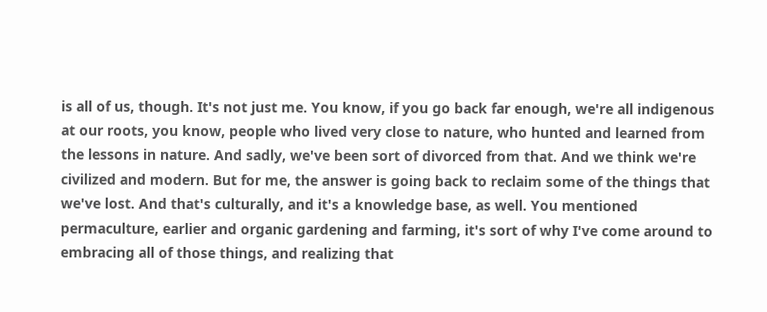is all of us, though. It's not just me. You know, if you go back far enough, we're all indigenous at our roots, you know, people who lived very close to nature, who hunted and learned from the lessons in nature. And sadly, we've been sort of divorced from that. And we think we're civilized and modern. But for me, the answer is going back to reclaim some of the things that we've lost. And that's culturally, and it's a knowledge base, as well. You mentioned permaculture, earlier and organic gardening and farming, it's sort of why I've come around to embracing all of those things, and realizing that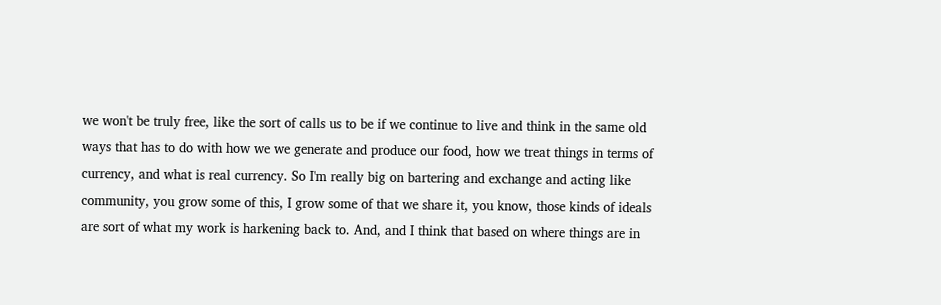we won't be truly free, like the sort of calls us to be if we continue to live and think in the same old ways that has to do with how we we generate and produce our food, how we treat things in terms of currency, and what is real currency. So I'm really big on bartering and exchange and acting like community, you grow some of this, I grow some of that we share it, you know, those kinds of ideals are sort of what my work is harkening back to. And, and I think that based on where things are in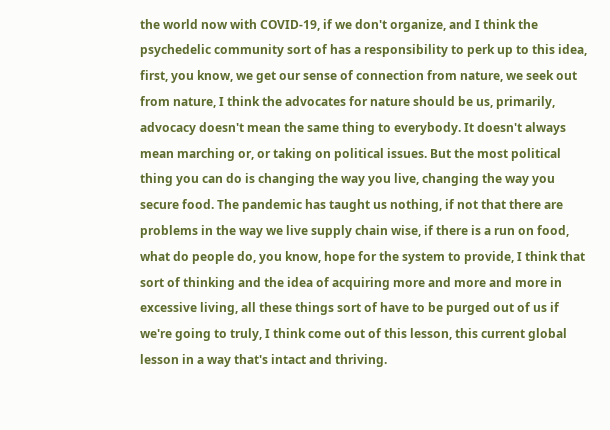the world now with COVID-19, if we don't organize, and I think the psychedelic community sort of has a responsibility to perk up to this idea, first, you know, we get our sense of connection from nature, we seek out from nature, I think the advocates for nature should be us, primarily, advocacy doesn't mean the same thing to everybody. It doesn't always mean marching or, or taking on political issues. But the most political thing you can do is changing the way you live, changing the way you secure food. The pandemic has taught us nothing, if not that there are problems in the way we live supply chain wise, if there is a run on food, what do people do, you know, hope for the system to provide, I think that sort of thinking and the idea of acquiring more and more and more in excessive living, all these things sort of have to be purged out of us if we're going to truly, I think come out of this lesson, this current global lesson in a way that's intact and thriving.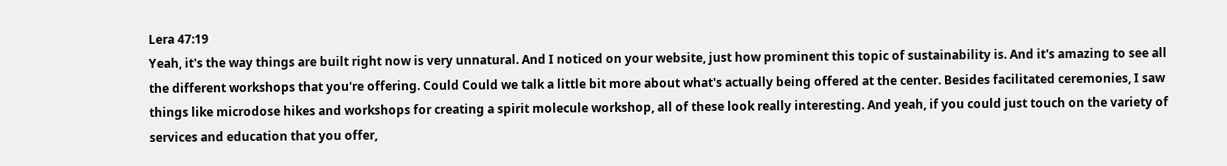Lera 47:19
Yeah, it's the way things are built right now is very unnatural. And I noticed on your website, just how prominent this topic of sustainability is. And it's amazing to see all the different workshops that you're offering. Could Could we talk a little bit more about what's actually being offered at the center. Besides facilitated ceremonies, I saw things like microdose hikes and workshops for creating a spirit molecule workshop, all of these look really interesting. And yeah, if you could just touch on the variety of services and education that you offer,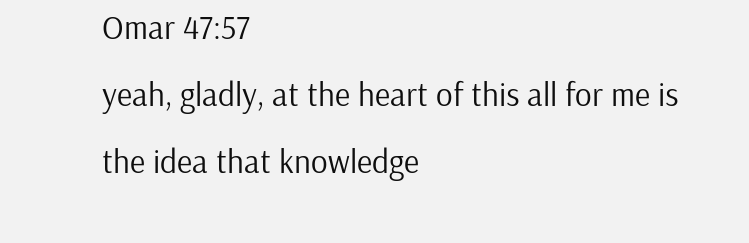Omar 47:57
yeah, gladly, at the heart of this all for me is the idea that knowledge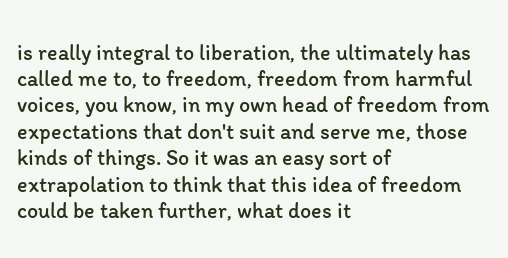is really integral to liberation, the ultimately has called me to, to freedom, freedom from harmful voices, you know, in my own head of freedom from expectations that don't suit and serve me, those kinds of things. So it was an easy sort of extrapolation to think that this idea of freedom could be taken further, what does it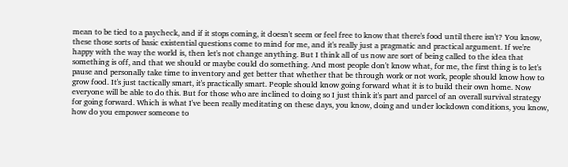mean to be tied to a paycheck, and if it stops coming, it doesn't seem or feel free to know that there's food until there isn't? You know, these those sorts of basic existential questions come to mind for me, and it's really just a pragmatic and practical argument. If we're happy with the way the world is, then let's not change anything. But I think all of us now are sort of being called to the idea that something is off, and that we should or maybe could do something. And most people don't know what, for me, the first thing is to let's pause and personally take time to inventory and get better that whether that be through work or not work, people should know how to grow food. It's just tactically smart, it's practically smart. People should know going forward what it is to build their own home. Now everyone will be able to do this. But for those who are inclined to doing so I just think it's part and parcel of an overall survival strategy for going forward. Which is what I've been really meditating on these days, you know, doing and under lockdown conditions, you know, how do you empower someone to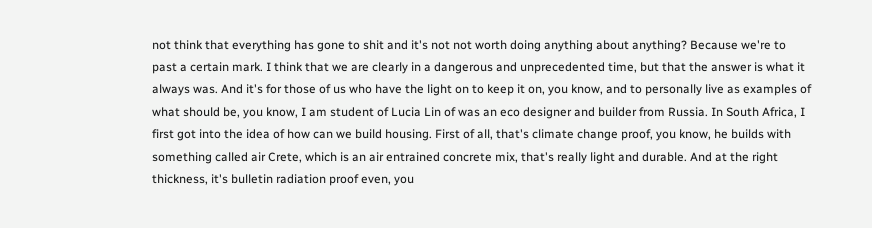not think that everything has gone to shit and it's not not worth doing anything about anything? Because we're to past a certain mark. I think that we are clearly in a dangerous and unprecedented time, but that the answer is what it always was. And it's for those of us who have the light on to keep it on, you know, and to personally live as examples of what should be, you know, I am student of Lucia Lin of was an eco designer and builder from Russia. In South Africa, I first got into the idea of how can we build housing. First of all, that's climate change proof, you know, he builds with something called air Crete, which is an air entrained concrete mix, that's really light and durable. And at the right thickness, it's bulletin radiation proof even, you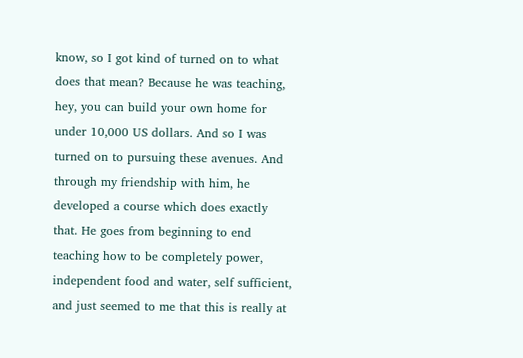know, so I got kind of turned on to what does that mean? Because he was teaching, hey, you can build your own home for under 10,000 US dollars. And so I was turned on to pursuing these avenues. And through my friendship with him, he developed a course which does exactly that. He goes from beginning to end teaching how to be completely power, independent food and water, self sufficient, and just seemed to me that this is really at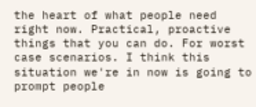the heart of what people need right now. Practical, proactive things that you can do. For worst case scenarios. I think this situation we're in now is going to prompt people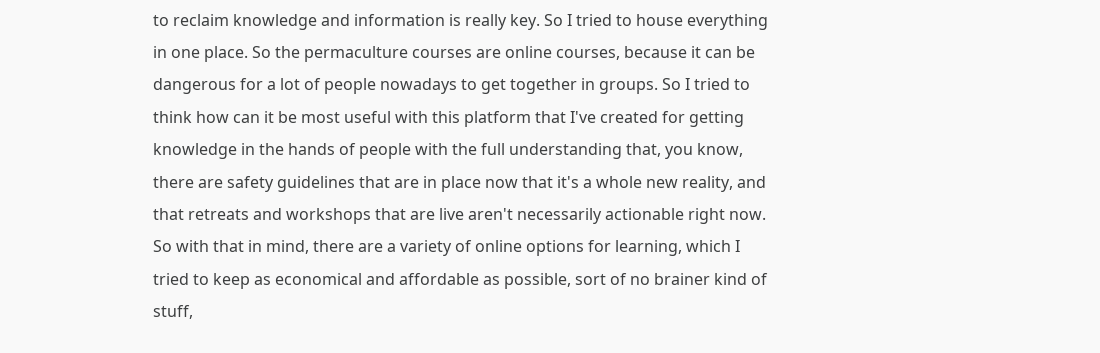to reclaim knowledge and information is really key. So I tried to house everything in one place. So the permaculture courses are online courses, because it can be dangerous for a lot of people nowadays to get together in groups. So I tried to think how can it be most useful with this platform that I've created for getting knowledge in the hands of people with the full understanding that, you know, there are safety guidelines that are in place now that it's a whole new reality, and that retreats and workshops that are live aren't necessarily actionable right now. So with that in mind, there are a variety of online options for learning, which I tried to keep as economical and affordable as possible, sort of no brainer kind of stuff,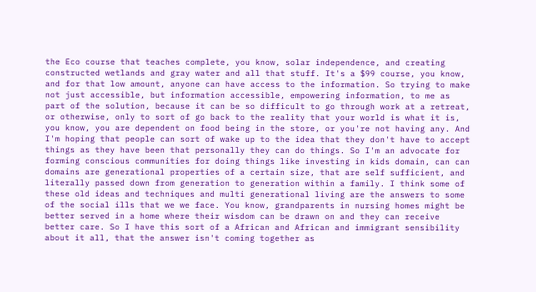the Eco course that teaches complete, you know, solar independence, and creating constructed wetlands and gray water and all that stuff. It's a $99 course, you know, and for that low amount, anyone can have access to the information. So trying to make not just accessible, but information accessible, empowering information, to me as part of the solution, because it can be so difficult to go through work at a retreat, or otherwise, only to sort of go back to the reality that your world is what it is, you know, you are dependent on food being in the store, or you're not having any. And I'm hoping that people can sort of wake up to the idea that they don't have to accept things as they have been that personally they can do things. So I'm an advocate for forming conscious communities for doing things like investing in kids domain, can can domains are generational properties of a certain size, that are self sufficient, and literally passed down from generation to generation within a family. I think some of these old ideas and techniques and multi generational living are the answers to some of the social ills that we we face. You know, grandparents in nursing homes might be better served in a home where their wisdom can be drawn on and they can receive better care. So I have this sort of a African and African and immigrant sensibility about it all, that the answer isn't coming together as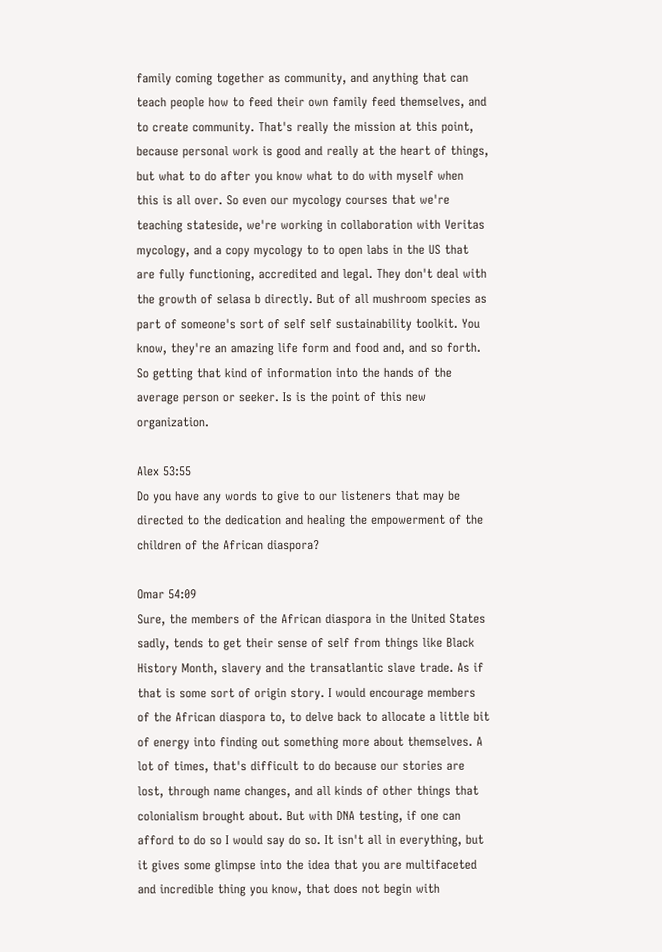family coming together as community, and anything that can teach people how to feed their own family feed themselves, and to create community. That's really the mission at this point, because personal work is good and really at the heart of things, but what to do after you know what to do with myself when this is all over. So even our mycology courses that we're teaching stateside, we're working in collaboration with Veritas mycology, and a copy mycology to to open labs in the US that are fully functioning, accredited and legal. They don't deal with the growth of selasa b directly. But of all mushroom species as part of someone's sort of self self sustainability toolkit. You know, they're an amazing life form and food and, and so forth. So getting that kind of information into the hands of the average person or seeker. Is is the point of this new organization.

Alex 53:55
Do you have any words to give to our listeners that may be directed to the dedication and healing the empowerment of the children of the African diaspora?

Omar 54:09
Sure, the members of the African diaspora in the United States sadly, tends to get their sense of self from things like Black History Month, slavery and the transatlantic slave trade. As if that is some sort of origin story. I would encourage members of the African diaspora to, to delve back to allocate a little bit of energy into finding out something more about themselves. A lot of times, that's difficult to do because our stories are lost, through name changes, and all kinds of other things that colonialism brought about. But with DNA testing, if one can afford to do so I would say do so. It isn't all in everything, but it gives some glimpse into the idea that you are multifaceted and incredible thing you know, that does not begin with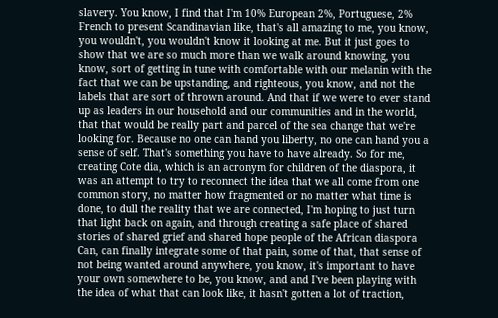slavery. You know, I find that I'm 10% European 2%, Portuguese, 2% French to present Scandinavian like, that's all amazing to me, you know, you wouldn't, you wouldn't know it looking at me. But it just goes to show that we are so much more than we walk around knowing, you know, sort of getting in tune with comfortable with our melanin with the fact that we can be upstanding, and righteous, you know, and not the labels that are sort of thrown around. And that if we were to ever stand up as leaders in our household and our communities and in the world, that that would be really part and parcel of the sea change that we're looking for. Because no one can hand you liberty, no one can hand you a sense of self. That's something you have to have already. So for me, creating Cote dia, which is an acronym for children of the diaspora, it was an attempt to try to reconnect the idea that we all come from one common story, no matter how fragmented or no matter what time is done, to dull the reality that we are connected, I'm hoping to just turn that light back on again, and through creating a safe place of shared stories of shared grief and shared hope people of the African diaspora Can, can finally integrate some of that pain, some of that, that sense of not being wanted around anywhere, you know, it's important to have your own somewhere to be, you know, and and I've been playing with the idea of what that can look like, it hasn't gotten a lot of traction,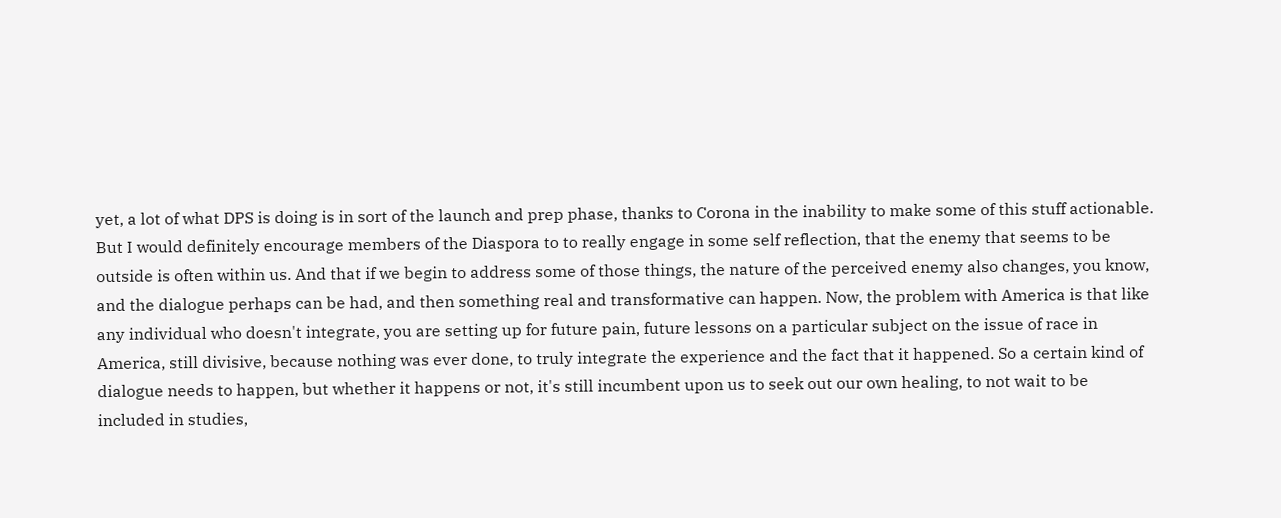yet, a lot of what DPS is doing is in sort of the launch and prep phase, thanks to Corona in the inability to make some of this stuff actionable. But I would definitely encourage members of the Diaspora to to really engage in some self reflection, that the enemy that seems to be outside is often within us. And that if we begin to address some of those things, the nature of the perceived enemy also changes, you know, and the dialogue perhaps can be had, and then something real and transformative can happen. Now, the problem with America is that like any individual who doesn't integrate, you are setting up for future pain, future lessons on a particular subject on the issue of race in America, still divisive, because nothing was ever done, to truly integrate the experience and the fact that it happened. So a certain kind of dialogue needs to happen, but whether it happens or not, it's still incumbent upon us to seek out our own healing, to not wait to be included in studies,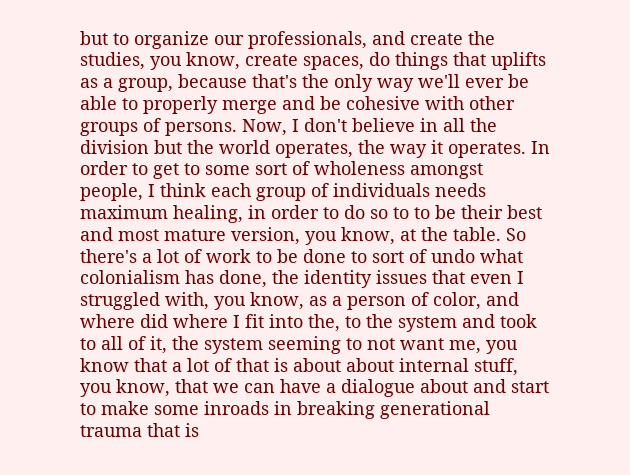but to organize our professionals, and create the studies, you know, create spaces, do things that uplifts as a group, because that's the only way we'll ever be able to properly merge and be cohesive with other groups of persons. Now, I don't believe in all the division but the world operates, the way it operates. In order to get to some sort of wholeness amongst people, I think each group of individuals needs maximum healing, in order to do so to to be their best and most mature version, you know, at the table. So there's a lot of work to be done to sort of undo what colonialism has done, the identity issues that even I struggled with, you know, as a person of color, and where did where I fit into the, to the system and took to all of it, the system seeming to not want me, you know that a lot of that is about about internal stuff, you know, that we can have a dialogue about and start to make some inroads in breaking generational trauma that is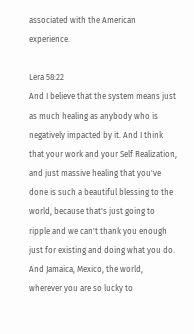associated with the American experience.

Lera 58:22
And I believe that the system means just as much healing as anybody who is negatively impacted by it. And I think that your work and your Self Realization, and just massive healing that you've done is such a beautiful blessing to the world, because that's just going to ripple and we can't thank you enough just for existing and doing what you do. And Jamaica, Mexico, the world, wherever you are so lucky to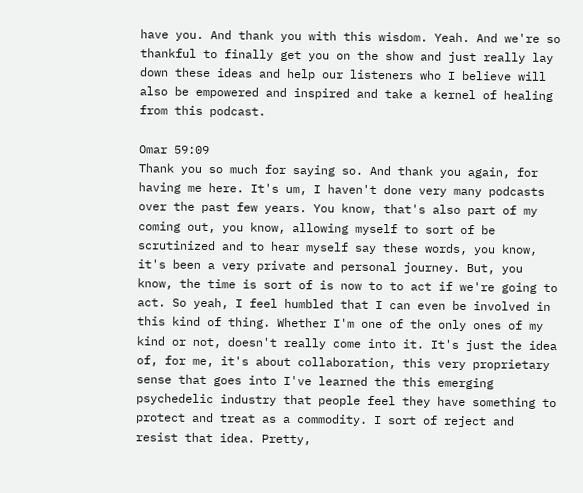have you. And thank you with this wisdom. Yeah. And we're so thankful to finally get you on the show and just really lay down these ideas and help our listeners who I believe will also be empowered and inspired and take a kernel of healing from this podcast.

Omar 59:09
Thank you so much for saying so. And thank you again, for having me here. It's um, I haven't done very many podcasts over the past few years. You know, that's also part of my coming out, you know, allowing myself to sort of be scrutinized and to hear myself say these words, you know, it's been a very private and personal journey. But, you know, the time is sort of is now to to act if we're going to act. So yeah, I feel humbled that I can even be involved in this kind of thing. Whether I'm one of the only ones of my kind or not, doesn't really come into it. It's just the idea of, for me, it's about collaboration, this very proprietary sense that goes into I've learned the this emerging psychedelic industry that people feel they have something to protect and treat as a commodity. I sort of reject and resist that idea. Pretty,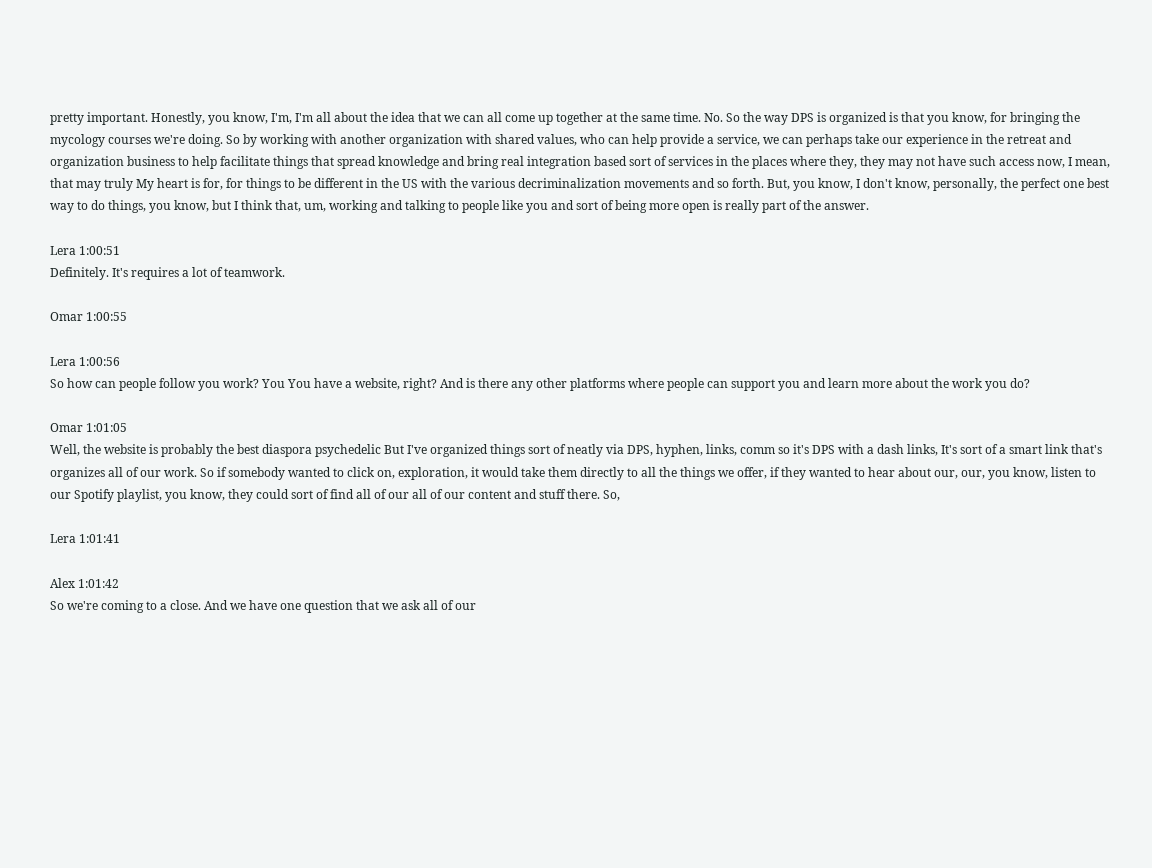pretty important. Honestly, you know, I'm, I'm all about the idea that we can all come up together at the same time. No. So the way DPS is organized is that you know, for bringing the mycology courses we're doing. So by working with another organization with shared values, who can help provide a service, we can perhaps take our experience in the retreat and organization business to help facilitate things that spread knowledge and bring real integration based sort of services in the places where they, they may not have such access now, I mean, that may truly My heart is for, for things to be different in the US with the various decriminalization movements and so forth. But, you know, I don't know, personally, the perfect one best way to do things, you know, but I think that, um, working and talking to people like you and sort of being more open is really part of the answer.

Lera 1:00:51
Definitely. It's requires a lot of teamwork.

Omar 1:00:55

Lera 1:00:56
So how can people follow you work? You You have a website, right? And is there any other platforms where people can support you and learn more about the work you do?

Omar 1:01:05
Well, the website is probably the best diaspora psychedelic But I've organized things sort of neatly via DPS, hyphen, links, comm so it's DPS with a dash links, It's sort of a smart link that's organizes all of our work. So if somebody wanted to click on, exploration, it would take them directly to all the things we offer, if they wanted to hear about our, our, you know, listen to our Spotify playlist, you know, they could sort of find all of our all of our content and stuff there. So,

Lera 1:01:41

Alex 1:01:42
So we're coming to a close. And we have one question that we ask all of our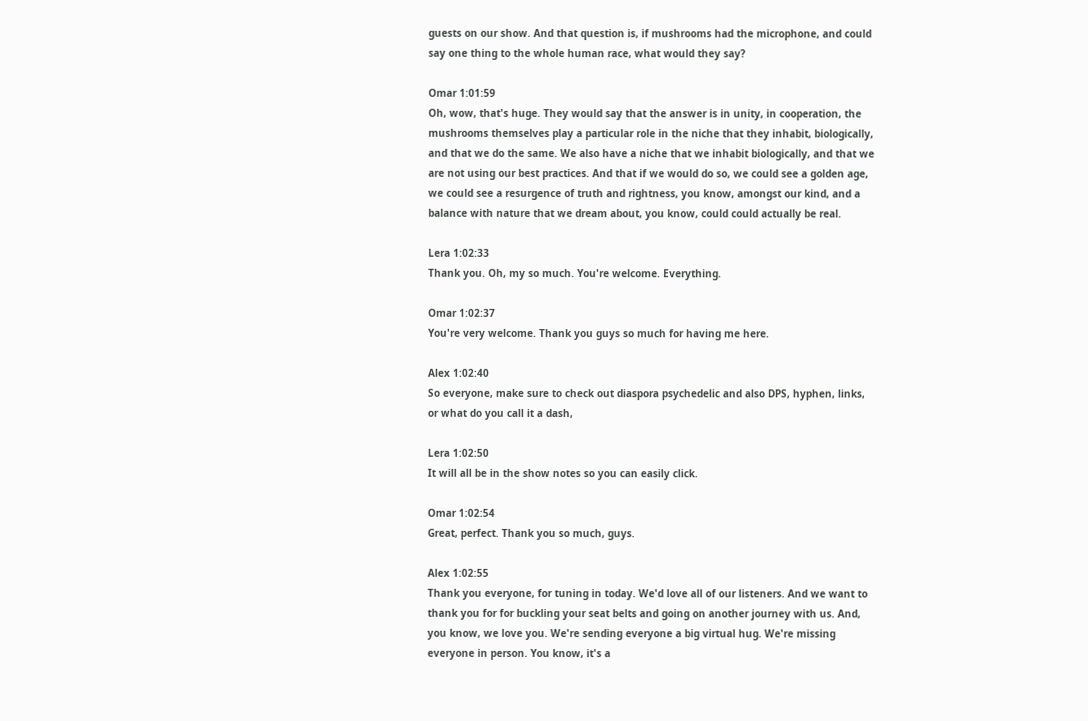guests on our show. And that question is, if mushrooms had the microphone, and could say one thing to the whole human race, what would they say?

Omar 1:01:59
Oh, wow, that's huge. They would say that the answer is in unity, in cooperation, the mushrooms themselves play a particular role in the niche that they inhabit, biologically, and that we do the same. We also have a niche that we inhabit biologically, and that we are not using our best practices. And that if we would do so, we could see a golden age, we could see a resurgence of truth and rightness, you know, amongst our kind, and a balance with nature that we dream about, you know, could could actually be real.

Lera 1:02:33
Thank you. Oh, my so much. You're welcome. Everything.

Omar 1:02:37
You're very welcome. Thank you guys so much for having me here.

Alex 1:02:40
So everyone, make sure to check out diaspora psychedelic and also DPS, hyphen, links, or what do you call it a dash,

Lera 1:02:50
It will all be in the show notes so you can easily click.

Omar 1:02:54
Great, perfect. Thank you so much, guys.

Alex 1:02:55
Thank you everyone, for tuning in today. We'd love all of our listeners. And we want to thank you for for buckling your seat belts and going on another journey with us. And, you know, we love you. We're sending everyone a big virtual hug. We're missing everyone in person. You know, it's a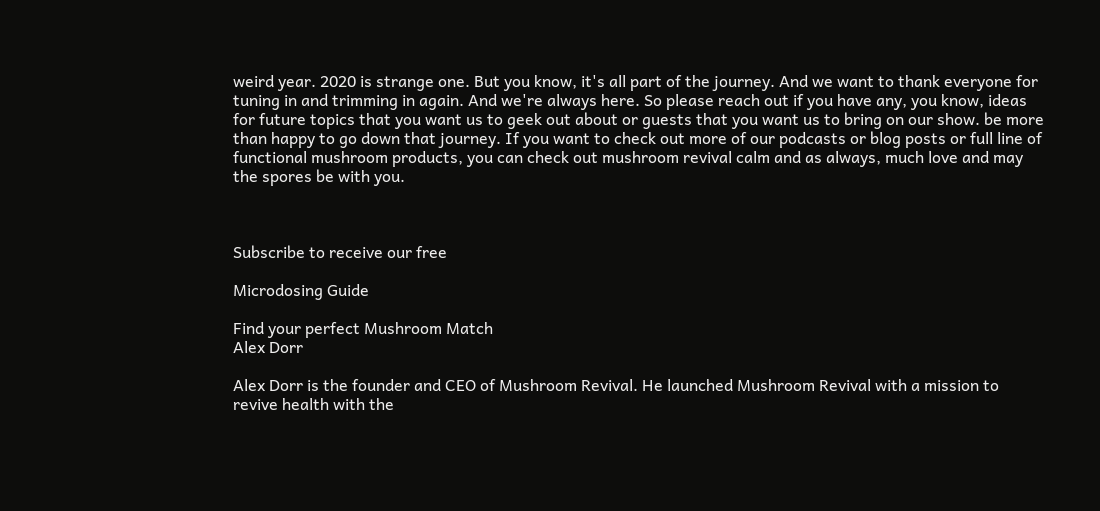weird year. 2020 is strange one. But you know, it's all part of the journey. And we want to thank everyone for tuning in and trimming in again. And we're always here. So please reach out if you have any, you know, ideas for future topics that you want us to geek out about or guests that you want us to bring on our show. be more than happy to go down that journey. If you want to check out more of our podcasts or blog posts or full line of functional mushroom products, you can check out mushroom revival calm and as always, much love and may the spores be with you.



Subscribe to receive our free

Microdosing Guide

Find your perfect Mushroom Match
Alex Dorr

Alex Dorr is the founder and CEO of Mushroom Revival. He launched Mushroom Revival with a mission to revive health with the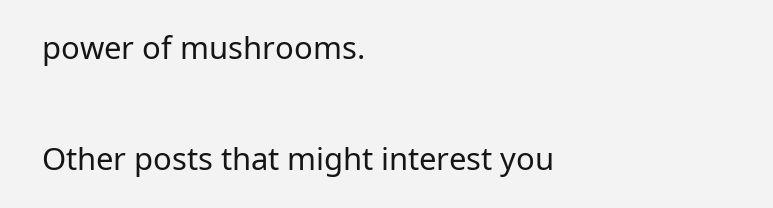power of mushrooms.

Other posts that might interest you